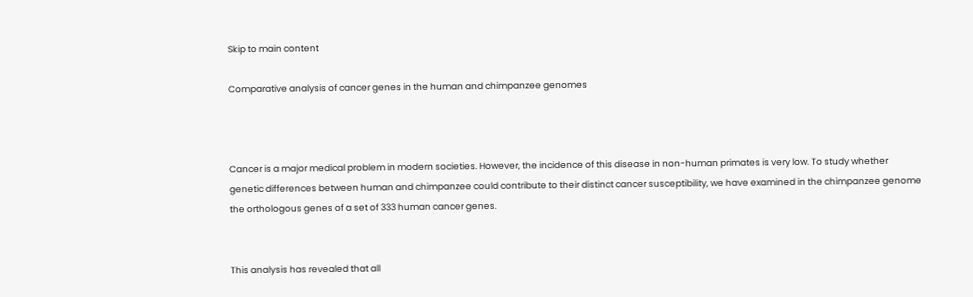Skip to main content

Comparative analysis of cancer genes in the human and chimpanzee genomes



Cancer is a major medical problem in modern societies. However, the incidence of this disease in non-human primates is very low. To study whether genetic differences between human and chimpanzee could contribute to their distinct cancer susceptibility, we have examined in the chimpanzee genome the orthologous genes of a set of 333 human cancer genes.


This analysis has revealed that all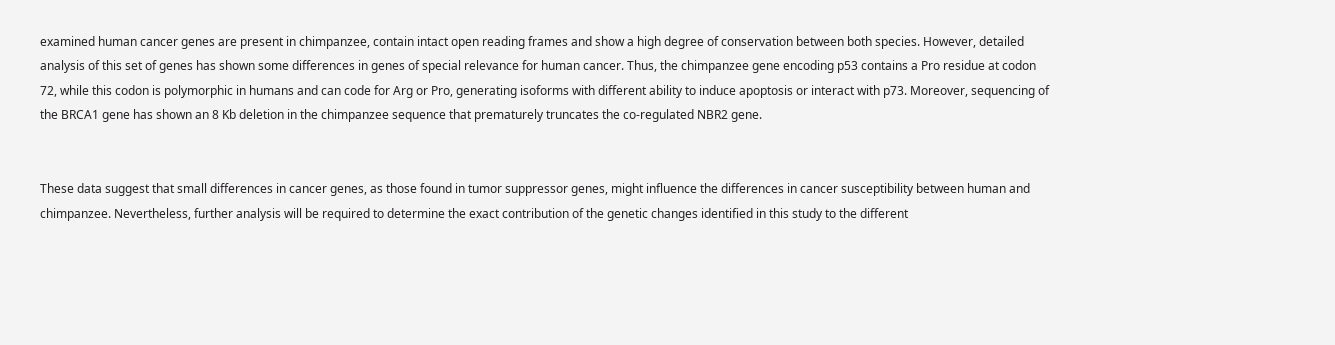examined human cancer genes are present in chimpanzee, contain intact open reading frames and show a high degree of conservation between both species. However, detailed analysis of this set of genes has shown some differences in genes of special relevance for human cancer. Thus, the chimpanzee gene encoding p53 contains a Pro residue at codon 72, while this codon is polymorphic in humans and can code for Arg or Pro, generating isoforms with different ability to induce apoptosis or interact with p73. Moreover, sequencing of the BRCA1 gene has shown an 8 Kb deletion in the chimpanzee sequence that prematurely truncates the co-regulated NBR2 gene.


These data suggest that small differences in cancer genes, as those found in tumor suppressor genes, might influence the differences in cancer susceptibility between human and chimpanzee. Nevertheless, further analysis will be required to determine the exact contribution of the genetic changes identified in this study to the different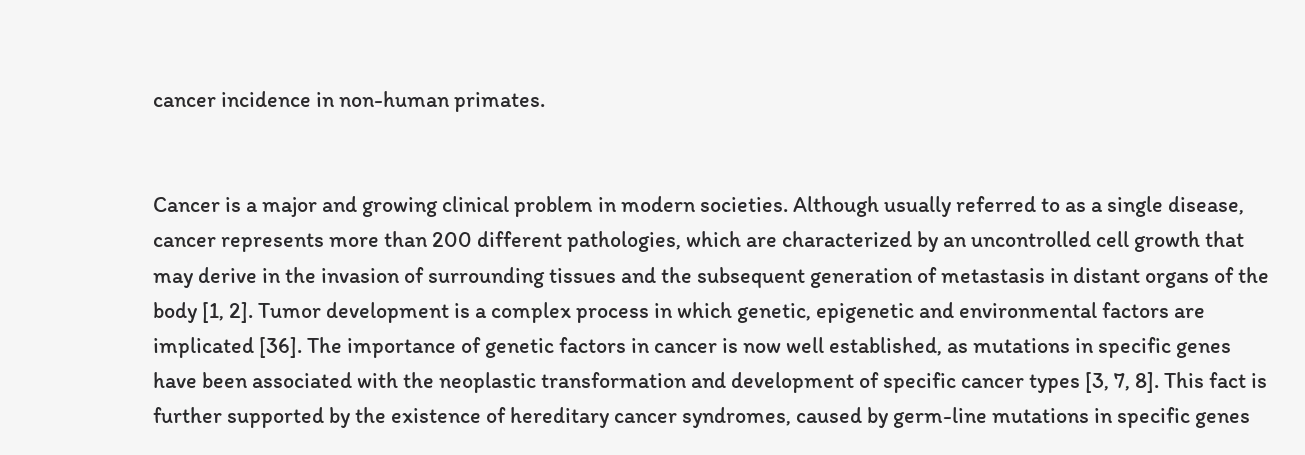cancer incidence in non-human primates.


Cancer is a major and growing clinical problem in modern societies. Although usually referred to as a single disease, cancer represents more than 200 different pathologies, which are characterized by an uncontrolled cell growth that may derive in the invasion of surrounding tissues and the subsequent generation of metastasis in distant organs of the body [1, 2]. Tumor development is a complex process in which genetic, epigenetic and environmental factors are implicated [36]. The importance of genetic factors in cancer is now well established, as mutations in specific genes have been associated with the neoplastic transformation and development of specific cancer types [3, 7, 8]. This fact is further supported by the existence of hereditary cancer syndromes, caused by germ-line mutations in specific genes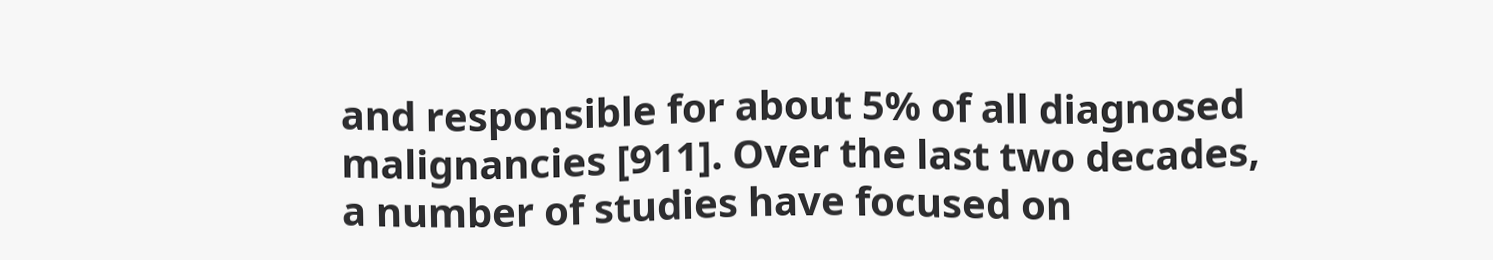and responsible for about 5% of all diagnosed malignancies [911]. Over the last two decades, a number of studies have focused on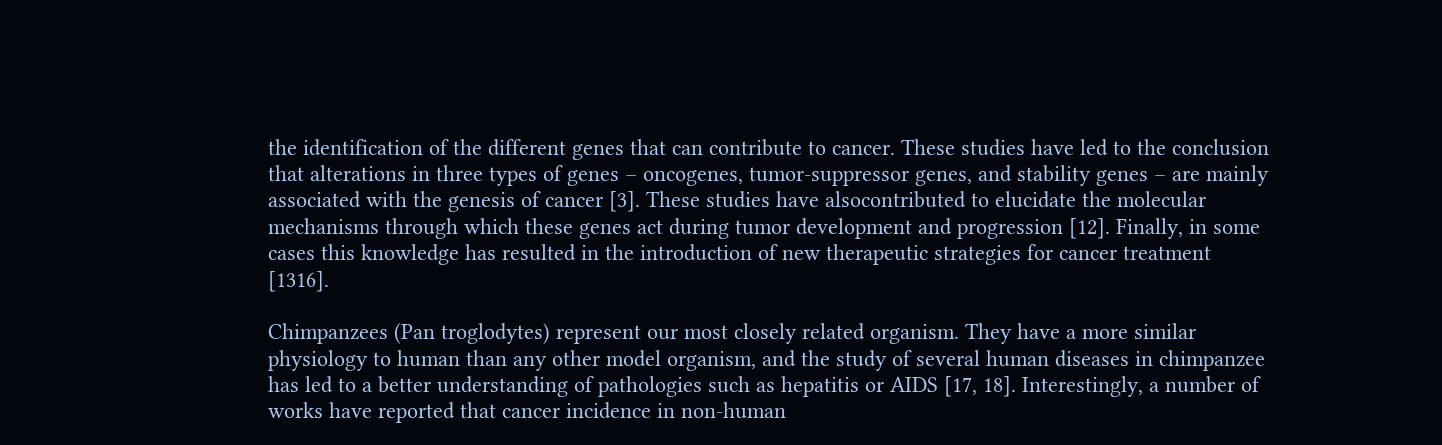the identification of the different genes that can contribute to cancer. These studies have led to the conclusion that alterations in three types of genes – oncogenes, tumor-suppressor genes, and stability genes – are mainly associated with the genesis of cancer [3]. These studies have alsocontributed to elucidate the molecular mechanisms through which these genes act during tumor development and progression [12]. Finally, in some cases this knowledge has resulted in the introduction of new therapeutic strategies for cancer treatment [1316].

Chimpanzees (Pan troglodytes) represent our most closely related organism. They have a more similar physiology to human than any other model organism, and the study of several human diseases in chimpanzee has led to a better understanding of pathologies such as hepatitis or AIDS [17, 18]. Interestingly, a number of works have reported that cancer incidence in non-human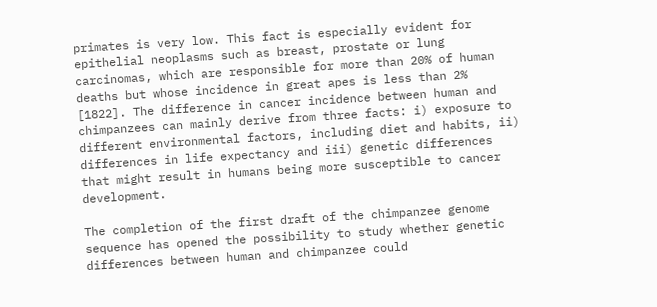primates is very low. This fact is especially evident for epithelial neoplasms such as breast, prostate or lung carcinomas, which are responsible for more than 20% of human deaths but whose incidence in great apes is less than 2% [1822]. The difference in cancer incidence between human and chimpanzees can mainly derive from three facts: i) exposure to different environmental factors, including diet and habits, ii) differences in life expectancy and iii) genetic differences that might result in humans being more susceptible to cancer development.

The completion of the first draft of the chimpanzee genome sequence has opened the possibility to study whether genetic differences between human and chimpanzee could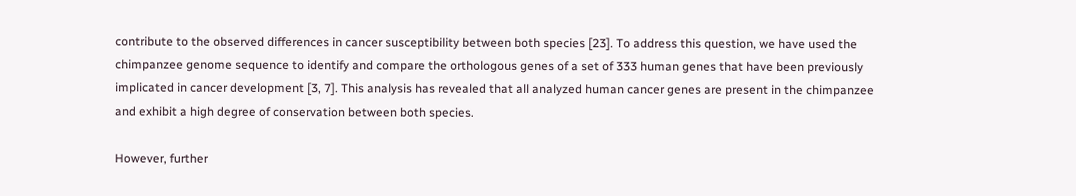contribute to the observed differences in cancer susceptibility between both species [23]. To address this question, we have used the chimpanzee genome sequence to identify and compare the orthologous genes of a set of 333 human genes that have been previously implicated in cancer development [3, 7]. This analysis has revealed that all analyzed human cancer genes are present in the chimpanzee and exhibit a high degree of conservation between both species.

However, further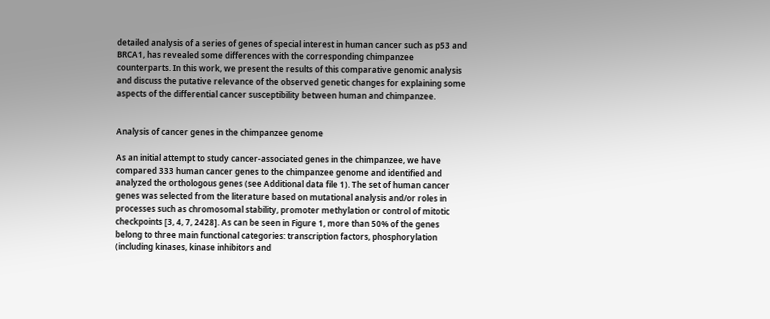detailed analysis of a series of genes of special interest in human cancer such as p53 and BRCA1, has revealed some differences with the corresponding chimpanzee counterparts. In this work, we present the results of this comparative genomic analysis and discuss the putative relevance of the observed genetic changes for explaining some aspects of the differential cancer susceptibility between human and chimpanzee.


Analysis of cancer genes in the chimpanzee genome

As an initial attempt to study cancer-associated genes in the chimpanzee, we have compared 333 human cancer genes to the chimpanzee genome and identified and analyzed the orthologous genes (see Additional data file 1). The set of human cancer genes was selected from the literature based on mutational analysis and/or roles in processes such as chromosomal stability, promoter methylation or control of mitotic checkpoints [3, 4, 7, 2428]. As can be seen in Figure 1, more than 50% of the genes belong to three main functional categories: transcription factors, phosphorylation (including kinases, kinase inhibitors and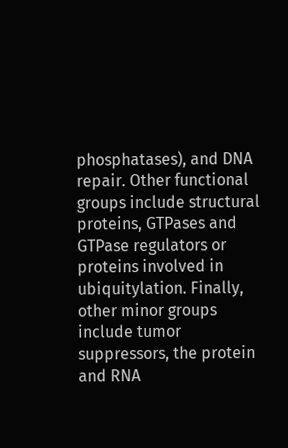phosphatases), and DNA repair. Other functional groups include structural proteins, GTPases and GTPase regulators or proteins involved in ubiquitylation. Finally, other minor groups include tumor suppressors, the protein and RNA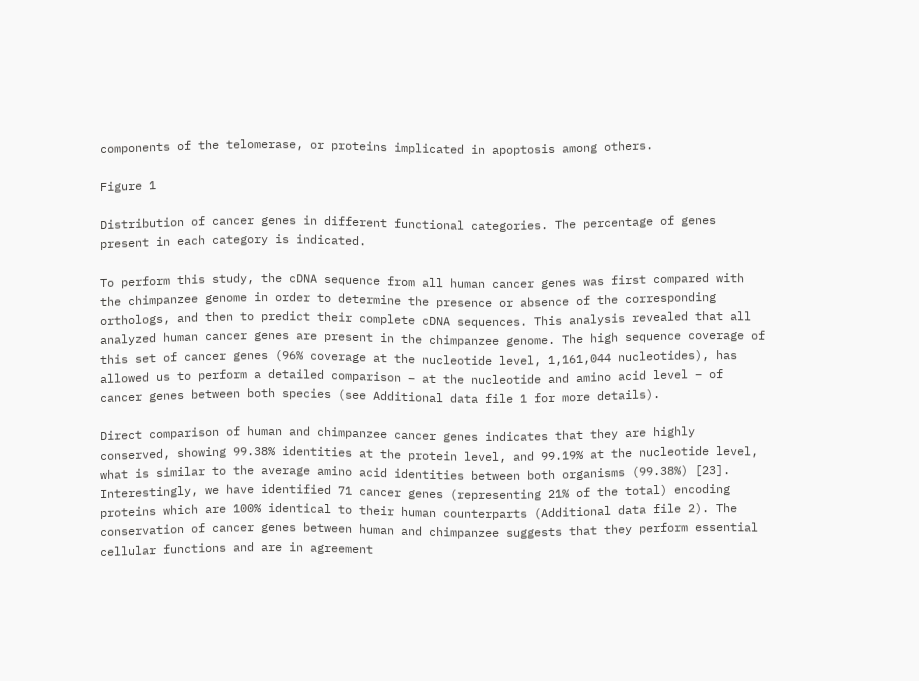components of the telomerase, or proteins implicated in apoptosis among others.

Figure 1

Distribution of cancer genes in different functional categories. The percentage of genes present in each category is indicated.

To perform this study, the cDNA sequence from all human cancer genes was first compared with the chimpanzee genome in order to determine the presence or absence of the corresponding orthologs, and then to predict their complete cDNA sequences. This analysis revealed that all analyzed human cancer genes are present in the chimpanzee genome. The high sequence coverage of this set of cancer genes (96% coverage at the nucleotide level, 1,161,044 nucleotides), has allowed us to perform a detailed comparison – at the nucleotide and amino acid level – of cancer genes between both species (see Additional data file 1 for more details).

Direct comparison of human and chimpanzee cancer genes indicates that they are highly conserved, showing 99.38% identities at the protein level, and 99.19% at the nucleotide level, what is similar to the average amino acid identities between both organisms (99.38%) [23]. Interestingly, we have identified 71 cancer genes (representing 21% of the total) encoding proteins which are 100% identical to their human counterparts (Additional data file 2). The conservation of cancer genes between human and chimpanzee suggests that they perform essential cellular functions and are in agreement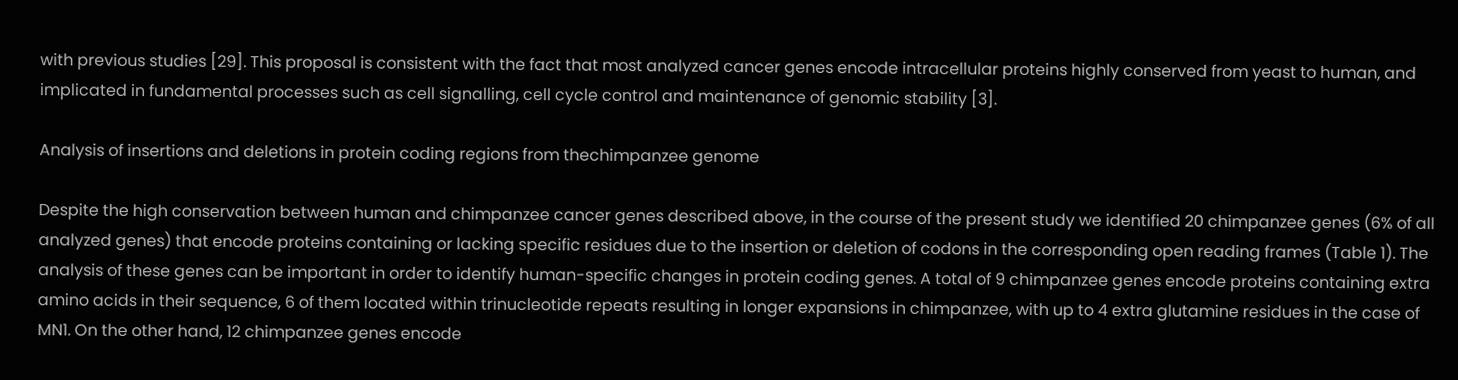with previous studies [29]. This proposal is consistent with the fact that most analyzed cancer genes encode intracellular proteins highly conserved from yeast to human, and implicated in fundamental processes such as cell signalling, cell cycle control and maintenance of genomic stability [3].

Analysis of insertions and deletions in protein coding regions from thechimpanzee genome

Despite the high conservation between human and chimpanzee cancer genes described above, in the course of the present study we identified 20 chimpanzee genes (6% of all analyzed genes) that encode proteins containing or lacking specific residues due to the insertion or deletion of codons in the corresponding open reading frames (Table 1). The analysis of these genes can be important in order to identify human-specific changes in protein coding genes. A total of 9 chimpanzee genes encode proteins containing extra amino acids in their sequence, 6 of them located within trinucleotide repeats resulting in longer expansions in chimpanzee, with up to 4 extra glutamine residues in the case of MN1. On the other hand, 12 chimpanzee genes encode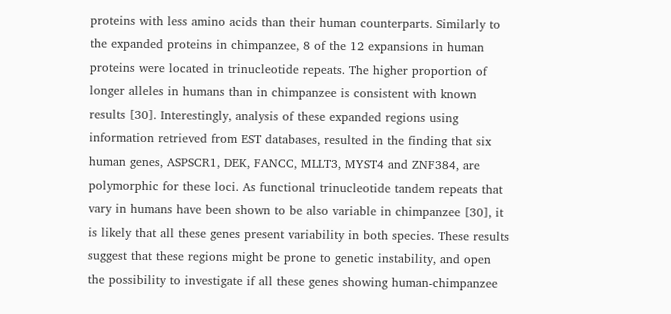proteins with less amino acids than their human counterparts. Similarly to the expanded proteins in chimpanzee, 8 of the 12 expansions in human proteins were located in trinucleotide repeats. The higher proportion of longer alleles in humans than in chimpanzee is consistent with known results [30]. Interestingly, analysis of these expanded regions using information retrieved from EST databases, resulted in the finding that six human genes, ASPSCR1, DEK, FANCC, MLLT3, MYST4 and ZNF384, are polymorphic for these loci. As functional trinucleotide tandem repeats that vary in humans have been shown to be also variable in chimpanzee [30], it is likely that all these genes present variability in both species. These results suggest that these regions might be prone to genetic instability, and open the possibility to investigate if all these genes showing human-chimpanzee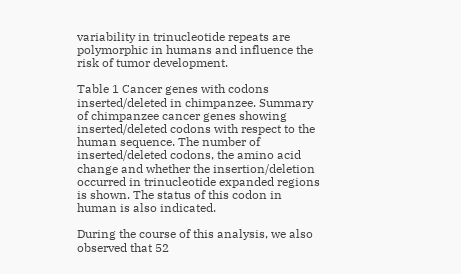variability in trinucleotide repeats are polymorphic in humans and influence the risk of tumor development.

Table 1 Cancer genes with codons inserted/deleted in chimpanzee. Summary of chimpanzee cancer genes showing inserted/deleted codons with respect to the human sequence. The number of inserted/deleted codons, the amino acid change and whether the insertion/deletion occurred in trinucleotide expanded regions is shown. The status of this codon in human is also indicated.

During the course of this analysis, we also observed that 52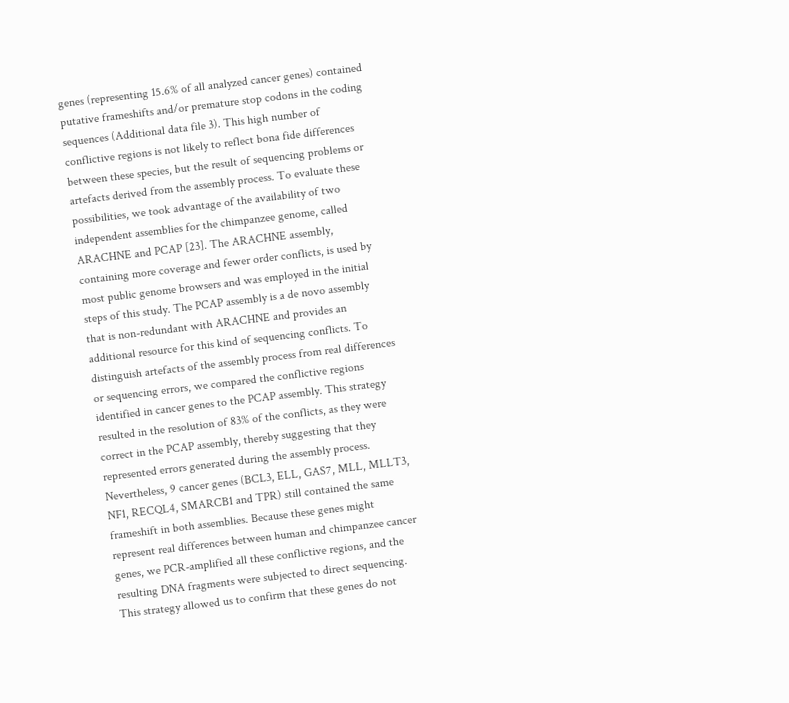genes (representing 15.6% of all analyzed cancer genes) contained putative frameshifts and/or premature stop codons in the coding sequences (Additional data file 3). This high number of conflictive regions is not likely to reflect bona fide differences between these species, but the result of sequencing problems or artefacts derived from the assembly process. To evaluate these possibilities, we took advantage of the availability of two independent assemblies for the chimpanzee genome, called ARACHNE and PCAP [23]. The ARACHNE assembly, containing more coverage and fewer order conflicts, is used by most public genome browsers and was employed in the initial steps of this study. The PCAP assembly is a de novo assembly that is non-redundant with ARACHNE and provides an additional resource for this kind of sequencing conflicts. To distinguish artefacts of the assembly process from real differences or sequencing errors, we compared the conflictive regions identified in cancer genes to the PCAP assembly. This strategy resulted in the resolution of 83% of the conflicts, as they were correct in the PCAP assembly, thereby suggesting that they represented errors generated during the assembly process. Nevertheless, 9 cancer genes (BCL3, ELL, GAS7, MLL, MLLT3, NF1, RECQL4, SMARCB1 and TPR) still contained the same frameshift in both assemblies. Because these genes might represent real differences between human and chimpanzee cancer genes, we PCR-amplified all these conflictive regions, and the resulting DNA fragments were subjected to direct sequencing. This strategy allowed us to confirm that these genes do not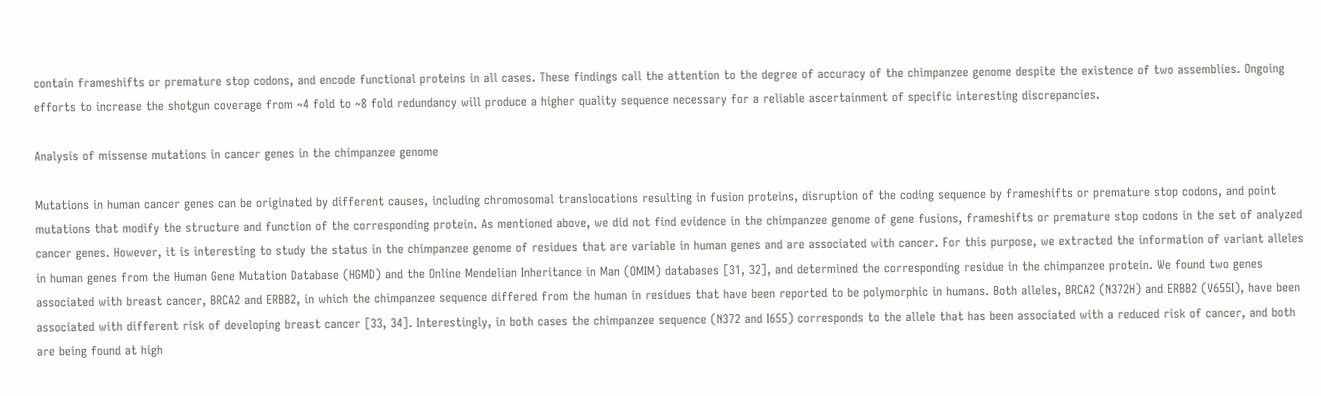contain frameshifts or premature stop codons, and encode functional proteins in all cases. These findings call the attention to the degree of accuracy of the chimpanzee genome despite the existence of two assemblies. Ongoing efforts to increase the shotgun coverage from ~4 fold to ~8 fold redundancy will produce a higher quality sequence necessary for a reliable ascertainment of specific interesting discrepancies.

Analysis of missense mutations in cancer genes in the chimpanzee genome

Mutations in human cancer genes can be originated by different causes, including chromosomal translocations resulting in fusion proteins, disruption of the coding sequence by frameshifts or premature stop codons, and point mutations that modify the structure and function of the corresponding protein. As mentioned above, we did not find evidence in the chimpanzee genome of gene fusions, frameshifts or premature stop codons in the set of analyzed cancer genes. However, it is interesting to study the status in the chimpanzee genome of residues that are variable in human genes and are associated with cancer. For this purpose, we extracted the information of variant alleles in human genes from the Human Gene Mutation Database (HGMD) and the Online Mendelian Inheritance in Man (OMIM) databases [31, 32], and determined the corresponding residue in the chimpanzee protein. We found two genes associated with breast cancer, BRCA2 and ERBB2, in which the chimpanzee sequence differed from the human in residues that have been reported to be polymorphic in humans. Both alleles, BRCA2 (N372H) and ERBB2 (V655I), have been associated with different risk of developing breast cancer [33, 34]. Interestingly, in both cases the chimpanzee sequence (N372 and I655) corresponds to the allele that has been associated with a reduced risk of cancer, and both are being found at high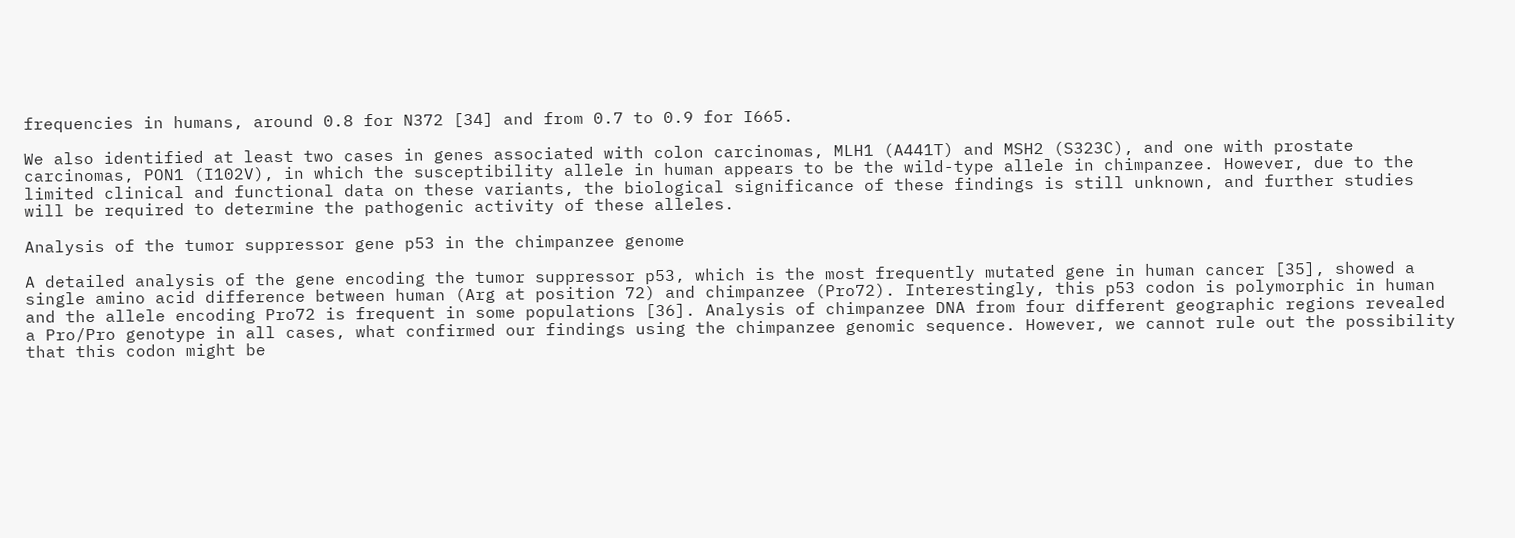frequencies in humans, around 0.8 for N372 [34] and from 0.7 to 0.9 for I665.

We also identified at least two cases in genes associated with colon carcinomas, MLH1 (A441T) and MSH2 (S323C), and one with prostate carcinomas, PON1 (I102V), in which the susceptibility allele in human appears to be the wild-type allele in chimpanzee. However, due to the limited clinical and functional data on these variants, the biological significance of these findings is still unknown, and further studies will be required to determine the pathogenic activity of these alleles.

Analysis of the tumor suppressor gene p53 in the chimpanzee genome

A detailed analysis of the gene encoding the tumor suppressor p53, which is the most frequently mutated gene in human cancer [35], showed a single amino acid difference between human (Arg at position 72) and chimpanzee (Pro72). Interestingly, this p53 codon is polymorphic in human and the allele encoding Pro72 is frequent in some populations [36]. Analysis of chimpanzee DNA from four different geographic regions revealed a Pro/Pro genotype in all cases, what confirmed our findings using the chimpanzee genomic sequence. However, we cannot rule out the possibility that this codon might be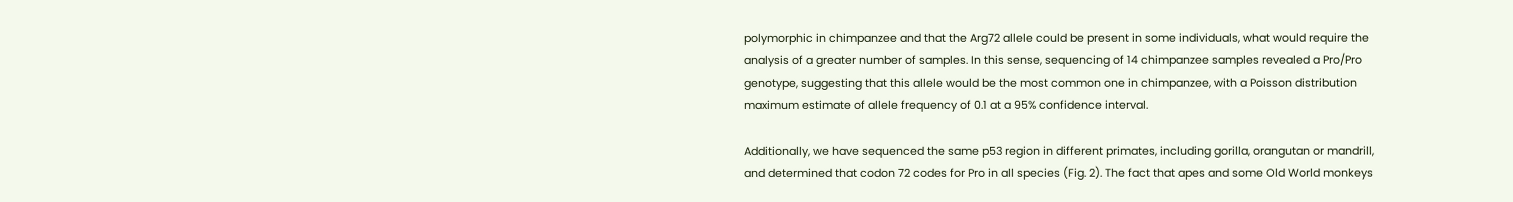polymorphic in chimpanzee and that the Arg72 allele could be present in some individuals, what would require the analysis of a greater number of samples. In this sense, sequencing of 14 chimpanzee samples revealed a Pro/Pro genotype, suggesting that this allele would be the most common one in chimpanzee, with a Poisson distribution maximum estimate of allele frequency of 0.1 at a 95% confidence interval.

Additionally, we have sequenced the same p53 region in different primates, including gorilla, orangutan or mandrill, and determined that codon 72 codes for Pro in all species (Fig. 2). The fact that apes and some Old World monkeys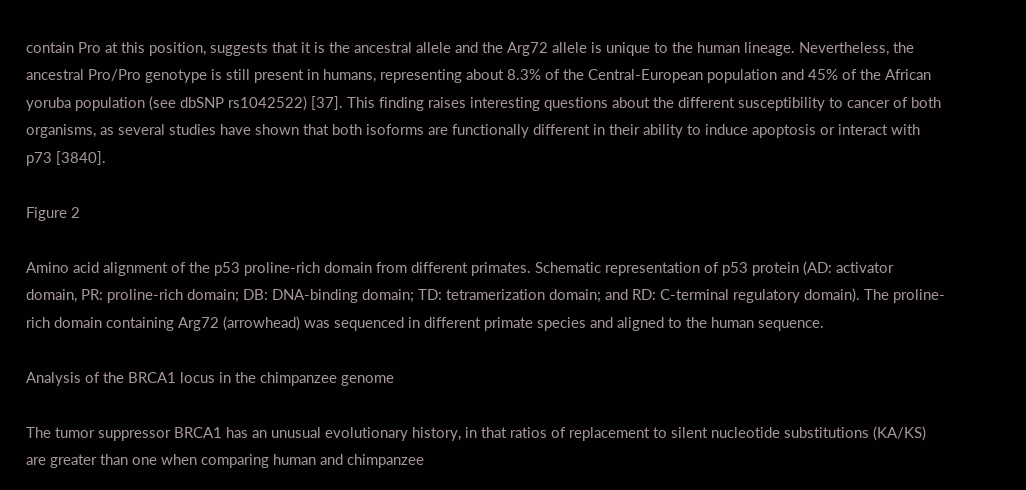contain Pro at this position, suggests that it is the ancestral allele and the Arg72 allele is unique to the human lineage. Nevertheless, the ancestral Pro/Pro genotype is still present in humans, representing about 8.3% of the Central-European population and 45% of the African yoruba population (see dbSNP rs1042522) [37]. This finding raises interesting questions about the different susceptibility to cancer of both organisms, as several studies have shown that both isoforms are functionally different in their ability to induce apoptosis or interact with p73 [3840].

Figure 2

Amino acid alignment of the p53 proline-rich domain from different primates. Schematic representation of p53 protein (AD: activator domain, PR: proline-rich domain; DB: DNA-binding domain; TD: tetramerization domain; and RD: C-terminal regulatory domain). The proline-rich domain containing Arg72 (arrowhead) was sequenced in different primate species and aligned to the human sequence.

Analysis of the BRCA1 locus in the chimpanzee genome

The tumor suppressor BRCA1 has an unusual evolutionary history, in that ratios of replacement to silent nucleotide substitutions (KA/KS) are greater than one when comparing human and chimpanzee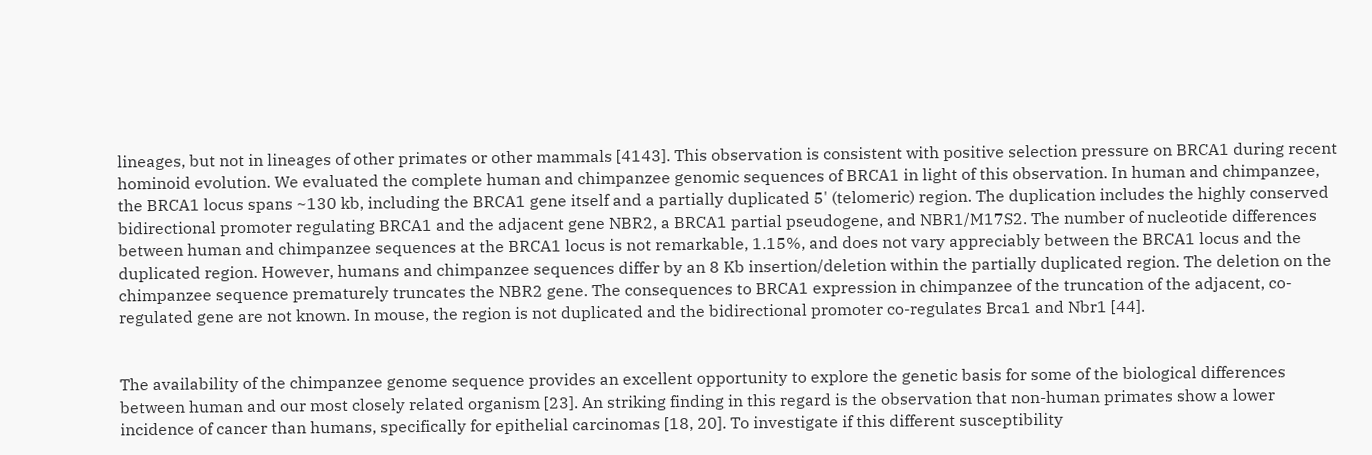lineages, but not in lineages of other primates or other mammals [4143]. This observation is consistent with positive selection pressure on BRCA1 during recent hominoid evolution. We evaluated the complete human and chimpanzee genomic sequences of BRCA1 in light of this observation. In human and chimpanzee, the BRCA1 locus spans ~130 kb, including the BRCA1 gene itself and a partially duplicated 5' (telomeric) region. The duplication includes the highly conserved bidirectional promoter regulating BRCA1 and the adjacent gene NBR2, a BRCA1 partial pseudogene, and NBR1/M17S2. The number of nucleotide differences between human and chimpanzee sequences at the BRCA1 locus is not remarkable, 1.15%, and does not vary appreciably between the BRCA1 locus and the duplicated region. However, humans and chimpanzee sequences differ by an 8 Kb insertion/deletion within the partially duplicated region. The deletion on the chimpanzee sequence prematurely truncates the NBR2 gene. The consequences to BRCA1 expression in chimpanzee of the truncation of the adjacent, co-regulated gene are not known. In mouse, the region is not duplicated and the bidirectional promoter co-regulates Brca1 and Nbr1 [44].


The availability of the chimpanzee genome sequence provides an excellent opportunity to explore the genetic basis for some of the biological differences between human and our most closely related organism [23]. An striking finding in this regard is the observation that non-human primates show a lower incidence of cancer than humans, specifically for epithelial carcinomas [18, 20]. To investigate if this different susceptibility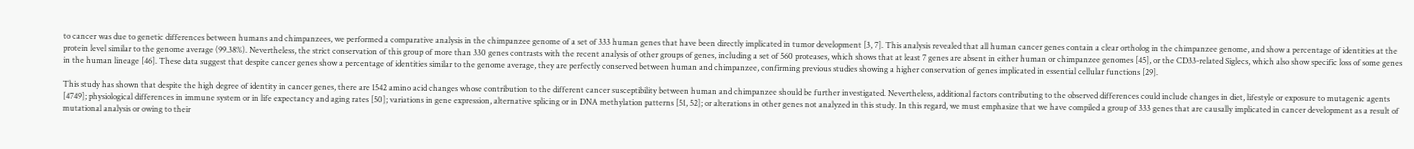to cancer was due to genetic differences between humans and chimpanzees, we performed a comparative analysis in the chimpanzee genome of a set of 333 human genes that have been directly implicated in tumor development [3, 7]. This analysis revealed that all human cancer genes contain a clear ortholog in the chimpanzee genome, and show a percentage of identities at the protein level similar to the genome average (99.38%). Nevertheless, the strict conservation of this group of more than 330 genes contrasts with the recent analysis of other groups of genes, including a set of 560 proteases, which shows that at least 7 genes are absent in either human or chimpanzee genomes [45], or the CD33-related Siglecs, which also show specific loss of some genes in the human lineage [46]. These data suggest that despite cancer genes show a percentage of identities similar to the genome average, they are perfectly conserved between human and chimpanzee, confirming previous studies showing a higher conservation of genes implicated in essential cellular functions [29].

This study has shown that despite the high degree of identity in cancer genes, there are 1542 amino acid changes whose contribution to the different cancer susceptibility between human and chimpanzee should be further investigated. Nevertheless, additional factors contributing to the observed differences could include changes in diet, lifestyle or exposure to mutagenic agents [4749]; physiological differences in immune system or in life expectancy and aging rates [50]; variations in gene expression, alternative splicing or in DNA methylation patterns [51, 52]; or alterations in other genes not analyzed in this study. In this regard, we must emphasize that we have compiled a group of 333 genes that are causally implicated in cancer development as a result of mutational analysis or owing to their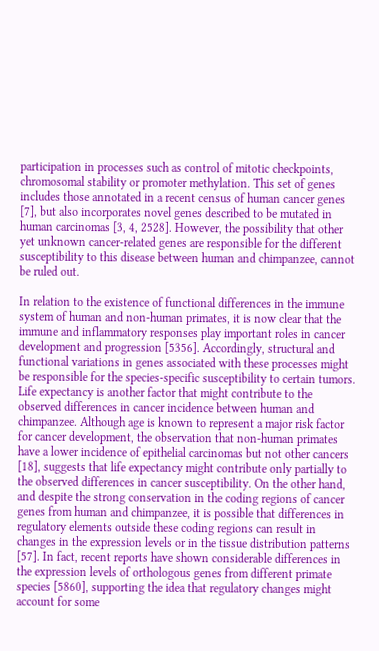participation in processes such as control of mitotic checkpoints, chromosomal stability or promoter methylation. This set of genes includes those annotated in a recent census of human cancer genes [7], but also incorporates novel genes described to be mutated in human carcinomas [3, 4, 2528]. However, the possibility that other yet unknown cancer-related genes are responsible for the different susceptibility to this disease between human and chimpanzee, cannot be ruled out.

In relation to the existence of functional differences in the immune system of human and non-human primates, it is now clear that the immune and inflammatory responses play important roles in cancer development and progression [5356]. Accordingly, structural and functional variations in genes associated with these processes might be responsible for the species-specific susceptibility to certain tumors. Life expectancy is another factor that might contribute to the observed differences in cancer incidence between human and chimpanzee. Although age is known to represent a major risk factor for cancer development, the observation that non-human primates have a lower incidence of epithelial carcinomas but not other cancers [18], suggests that life expectancy might contribute only partially to the observed differences in cancer susceptibility. On the other hand, and despite the strong conservation in the coding regions of cancer genes from human and chimpanzee, it is possible that differences in regulatory elements outside these coding regions can result in changes in the expression levels or in the tissue distribution patterns [57]. In fact, recent reports have shown considerable differences in the expression levels of orthologous genes from different primate species [5860], supporting the idea that regulatory changes might account for some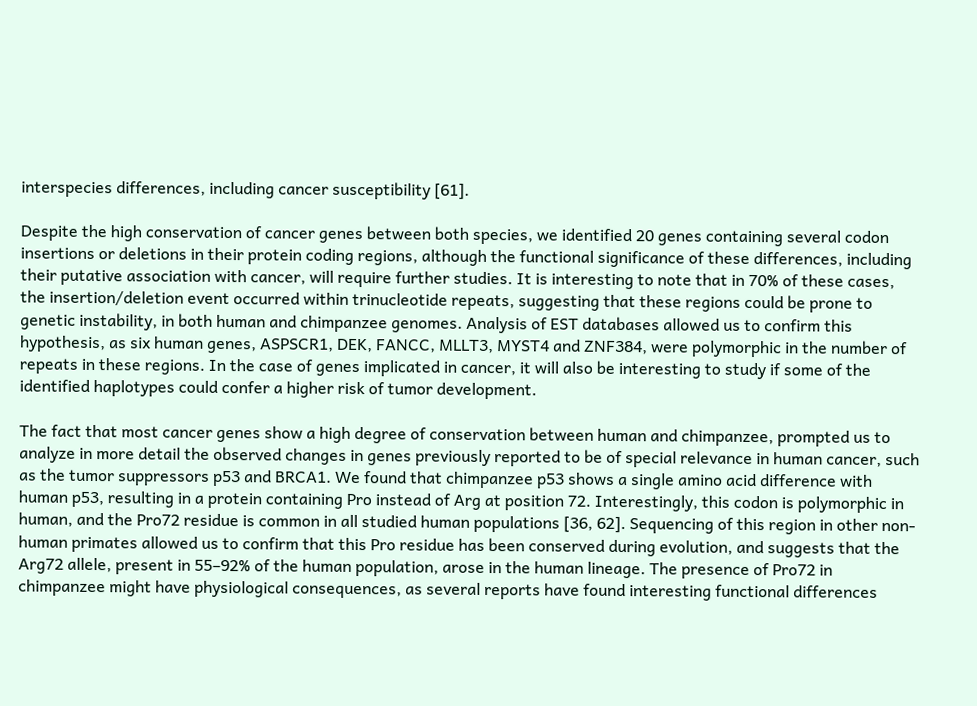interspecies differences, including cancer susceptibility [61].

Despite the high conservation of cancer genes between both species, we identified 20 genes containing several codon insertions or deletions in their protein coding regions, although the functional significance of these differences, including their putative association with cancer, will require further studies. It is interesting to note that in 70% of these cases, the insertion/deletion event occurred within trinucleotide repeats, suggesting that these regions could be prone to genetic instability, in both human and chimpanzee genomes. Analysis of EST databases allowed us to confirm this hypothesis, as six human genes, ASPSCR1, DEK, FANCC, MLLT3, MYST4 and ZNF384, were polymorphic in the number of repeats in these regions. In the case of genes implicated in cancer, it will also be interesting to study if some of the identified haplotypes could confer a higher risk of tumor development.

The fact that most cancer genes show a high degree of conservation between human and chimpanzee, prompted us to analyze in more detail the observed changes in genes previously reported to be of special relevance in human cancer, such as the tumor suppressors p53 and BRCA1. We found that chimpanzee p53 shows a single amino acid difference with human p53, resulting in a protein containing Pro instead of Arg at position 72. Interestingly, this codon is polymorphic in human, and the Pro72 residue is common in all studied human populations [36, 62]. Sequencing of this region in other non-human primates allowed us to confirm that this Pro residue has been conserved during evolution, and suggests that the Arg72 allele, present in 55–92% of the human population, arose in the human lineage. The presence of Pro72 in chimpanzee might have physiological consequences, as several reports have found interesting functional differences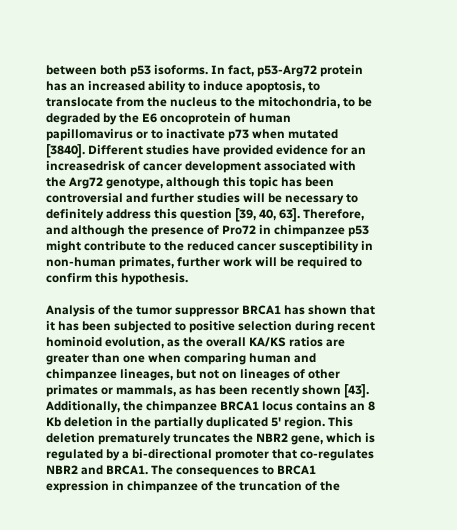between both p53 isoforms. In fact, p53-Arg72 protein has an increased ability to induce apoptosis, to translocate from the nucleus to the mitochondria, to be degraded by the E6 oncoprotein of human papillomavirus or to inactivate p73 when mutated [3840]. Different studies have provided evidence for an increasedrisk of cancer development associated with the Arg72 genotype, although this topic has been controversial and further studies will be necessary to definitely address this question [39, 40, 63]. Therefore, and although the presence of Pro72 in chimpanzee p53 might contribute to the reduced cancer susceptibility in non-human primates, further work will be required to confirm this hypothesis.

Analysis of the tumor suppressor BRCA1 has shown that it has been subjected to positive selection during recent hominoid evolution, as the overall KA/KS ratios are greater than one when comparing human and chimpanzee lineages, but not on lineages of other primates or mammals, as has been recently shown [43]. Additionally, the chimpanzee BRCA1 locus contains an 8 Kb deletion in the partially duplicated 5' region. This deletion prematurely truncates the NBR2 gene, which is regulated by a bi-directional promoter that co-regulates NBR2 and BRCA1. The consequences to BRCA1 expression in chimpanzee of the truncation of the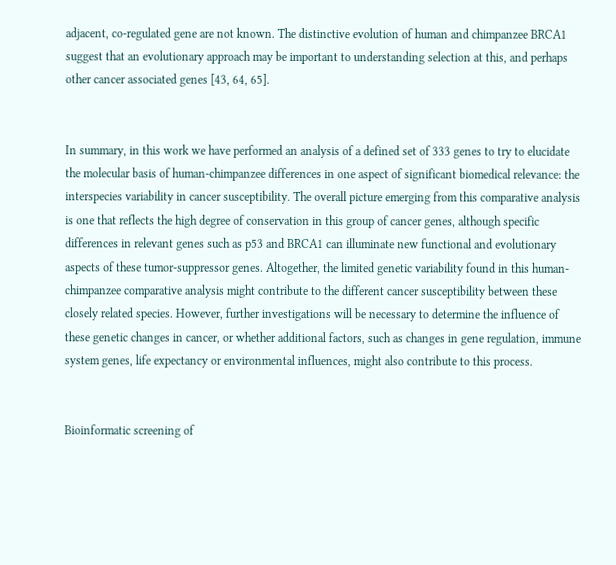adjacent, co-regulated gene are not known. The distinctive evolution of human and chimpanzee BRCA1 suggest that an evolutionary approach may be important to understanding selection at this, and perhaps other cancer associated genes [43, 64, 65].


In summary, in this work we have performed an analysis of a defined set of 333 genes to try to elucidate the molecular basis of human-chimpanzee differences in one aspect of significant biomedical relevance: the interspecies variability in cancer susceptibility. The overall picture emerging from this comparative analysis is one that reflects the high degree of conservation in this group of cancer genes, although specific differences in relevant genes such as p53 and BRCA1 can illuminate new functional and evolutionary aspects of these tumor-suppressor genes. Altogether, the limited genetic variability found in this human-chimpanzee comparative analysis might contribute to the different cancer susceptibility between these closely related species. However, further investigations will be necessary to determine the influence of these genetic changes in cancer, or whether additional factors, such as changes in gene regulation, immune system genes, life expectancy or environmental influences, might also contribute to this process.


Bioinformatic screening of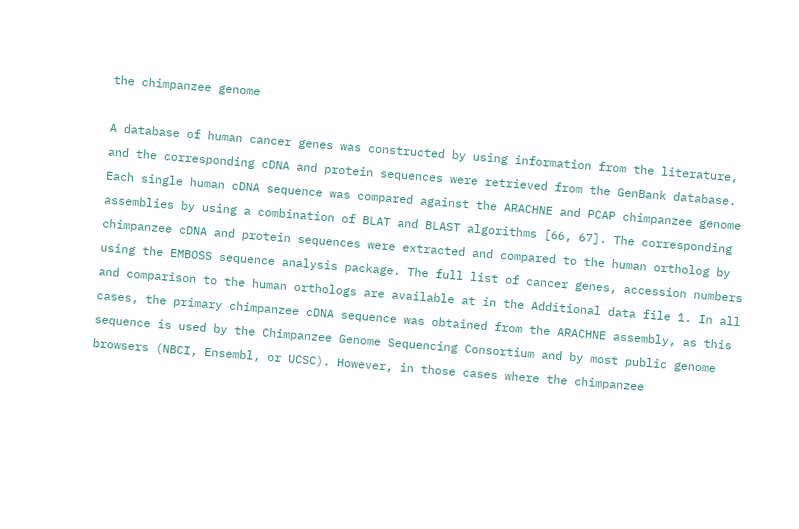the chimpanzee genome

A database of human cancer genes was constructed by using information from the literature, and the corresponding cDNA and protein sequences were retrieved from the GenBank database. Each single human cDNA sequence was compared against the ARACHNE and PCAP chimpanzee genome assemblies by using a combination of BLAT and BLAST algorithms [66, 67]. The corresponding chimpanzee cDNA and protein sequences were extracted and compared to the human ortholog by using the EMBOSS sequence analysis package. The full list of cancer genes, accession numbers and comparison to the human orthologs are available at in the Additional data file 1. In all cases, the primary chimpanzee cDNA sequence was obtained from the ARACHNE assembly, as this sequence is used by the Chimpanzee Genome Sequencing Consortium and by most public genome browsers (NBCI, Ensembl, or UCSC). However, in those cases where the chimpanzee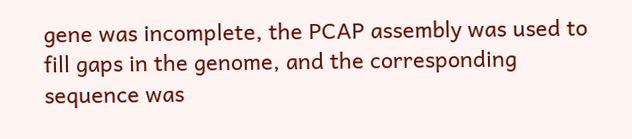gene was incomplete, the PCAP assembly was used to fill gaps in the genome, and the corresponding sequence was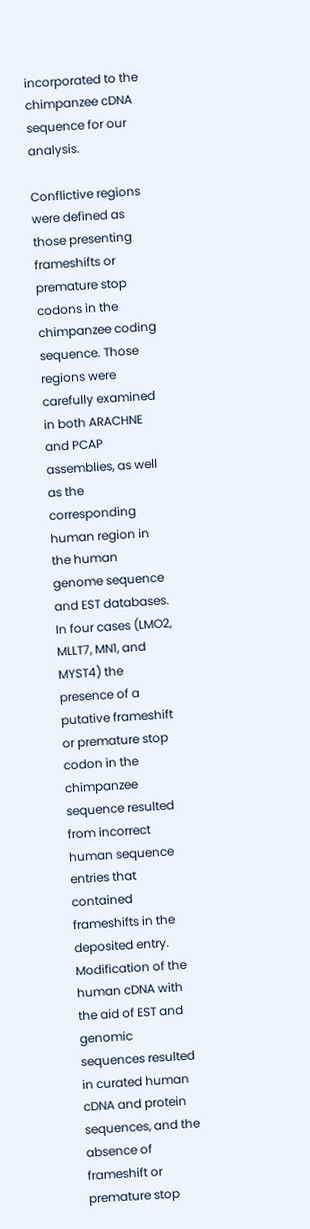incorporated to the chimpanzee cDNA sequence for our analysis.

Conflictive regions were defined as those presenting frameshifts or premature stop codons in the chimpanzee coding sequence. Those regions were carefully examined in both ARACHNE and PCAP assemblies, as well as the corresponding human region in the human genome sequence and EST databases. In four cases (LMO2, MLLT7, MN1, and MYST4) the presence of a putative frameshift or premature stop codon in the chimpanzee sequence resulted from incorrect human sequence entries that contained frameshifts in the deposited entry. Modification of the human cDNA with the aid of EST and genomic sequences resulted in curated human cDNA and protein sequences, and the absence of frameshift or premature stop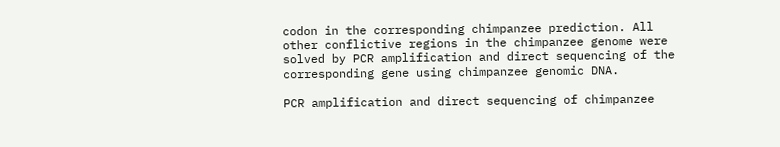codon in the corresponding chimpanzee prediction. All other conflictive regions in the chimpanzee genome were solved by PCR amplification and direct sequencing of the corresponding gene using chimpanzee genomic DNA.

PCR amplification and direct sequencing of chimpanzee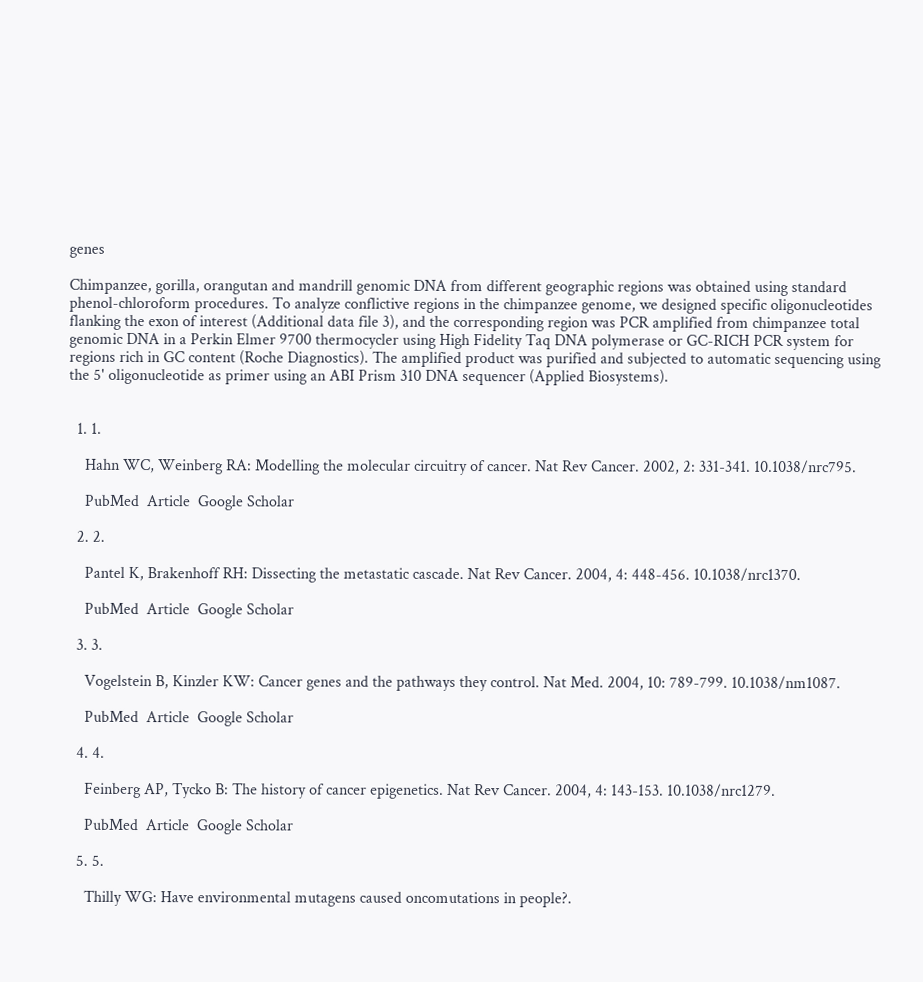genes

Chimpanzee, gorilla, orangutan and mandrill genomic DNA from different geographic regions was obtained using standard phenol-chloroform procedures. To analyze conflictive regions in the chimpanzee genome, we designed specific oligonucleotides flanking the exon of interest (Additional data file 3), and the corresponding region was PCR amplified from chimpanzee total genomic DNA in a Perkin Elmer 9700 thermocycler using High Fidelity Taq DNA polymerase or GC-RICH PCR system for regions rich in GC content (Roche Diagnostics). The amplified product was purified and subjected to automatic sequencing using the 5' oligonucleotide as primer using an ABI Prism 310 DNA sequencer (Applied Biosystems).


  1. 1.

    Hahn WC, Weinberg RA: Modelling the molecular circuitry of cancer. Nat Rev Cancer. 2002, 2: 331-341. 10.1038/nrc795.

    PubMed  Article  Google Scholar

  2. 2.

    Pantel K, Brakenhoff RH: Dissecting the metastatic cascade. Nat Rev Cancer. 2004, 4: 448-456. 10.1038/nrc1370.

    PubMed  Article  Google Scholar

  3. 3.

    Vogelstein B, Kinzler KW: Cancer genes and the pathways they control. Nat Med. 2004, 10: 789-799. 10.1038/nm1087.

    PubMed  Article  Google Scholar

  4. 4.

    Feinberg AP, Tycko B: The history of cancer epigenetics. Nat Rev Cancer. 2004, 4: 143-153. 10.1038/nrc1279.

    PubMed  Article  Google Scholar

  5. 5.

    Thilly WG: Have environmental mutagens caused oncomutations in people?.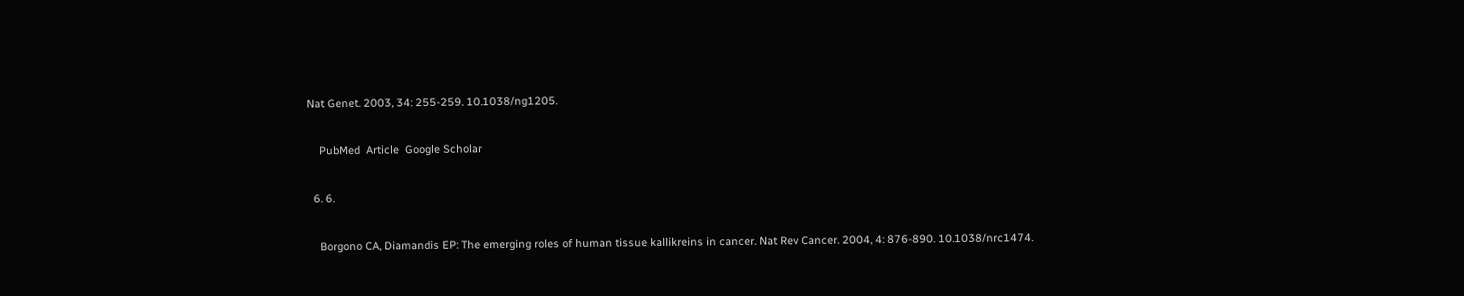Nat Genet. 2003, 34: 255-259. 10.1038/ng1205.

    PubMed  Article  Google Scholar

  6. 6.

    Borgono CA, Diamandis EP: The emerging roles of human tissue kallikreins in cancer. Nat Rev Cancer. 2004, 4: 876-890. 10.1038/nrc1474.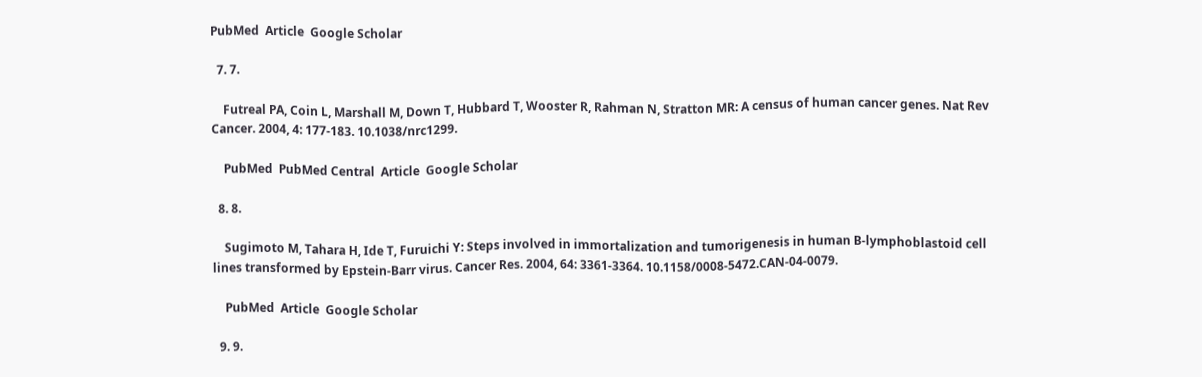PubMed  Article  Google Scholar

  7. 7.

    Futreal PA, Coin L, Marshall M, Down T, Hubbard T, Wooster R, Rahman N, Stratton MR: A census of human cancer genes. Nat Rev Cancer. 2004, 4: 177-183. 10.1038/nrc1299.

    PubMed  PubMed Central  Article  Google Scholar

  8. 8.

    Sugimoto M, Tahara H, Ide T, Furuichi Y: Steps involved in immortalization and tumorigenesis in human B-lymphoblastoid cell lines transformed by Epstein-Barr virus. Cancer Res. 2004, 64: 3361-3364. 10.1158/0008-5472.CAN-04-0079.

    PubMed  Article  Google Scholar

  9. 9.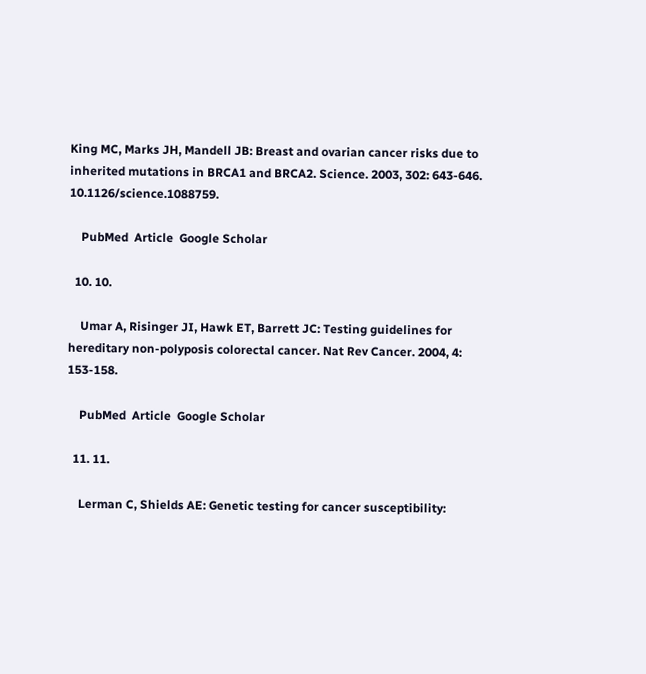King MC, Marks JH, Mandell JB: Breast and ovarian cancer risks due to inherited mutations in BRCA1 and BRCA2. Science. 2003, 302: 643-646. 10.1126/science.1088759.

    PubMed  Article  Google Scholar

  10. 10.

    Umar A, Risinger JI, Hawk ET, Barrett JC: Testing guidelines for hereditary non-polyposis colorectal cancer. Nat Rev Cancer. 2004, 4: 153-158.

    PubMed  Article  Google Scholar

  11. 11.

    Lerman C, Shields AE: Genetic testing for cancer susceptibility: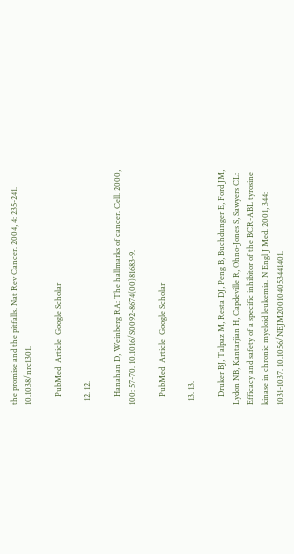the promise and the pitfalls. Nat Rev Cancer. 2004, 4: 235-241. 10.1038/nrc1301.

    PubMed  Article  Google Scholar

  12. 12.

    Hanahan D, Weinberg RA: The hallmarks of cancer. Cell. 2000, 100: 57-70. 10.1016/S0092-8674(00)81683-9.

    PubMed  Article  Google Scholar

  13. 13.

    Druker BJ, Talpaz M, Resta DJ, Peng B, Buchdunger E, Ford JM, Lydon NB, Kantarjian H, Capdeville R, Ohno-Jones S, Sawyers CL: Efficacy and safety of a specific inhibitor of the BCR-ABL tyrosine kinase in chronic myeloid leukemia. N Engl J Med. 2001, 344: 1031-1037. 10.1056/NEJM200104053441401.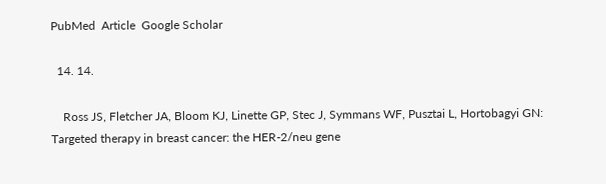PubMed  Article  Google Scholar

  14. 14.

    Ross JS, Fletcher JA, Bloom KJ, Linette GP, Stec J, Symmans WF, Pusztai L, Hortobagyi GN: Targeted therapy in breast cancer: the HER-2/neu gene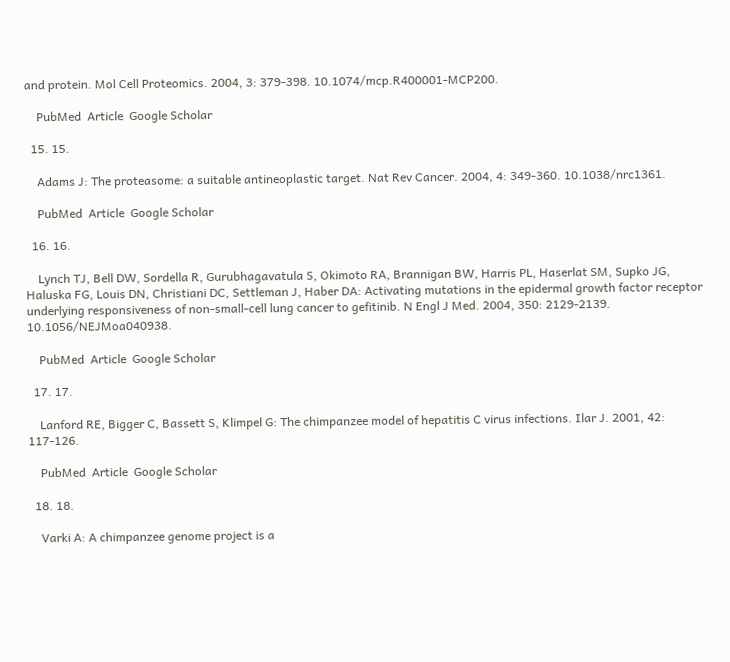and protein. Mol Cell Proteomics. 2004, 3: 379-398. 10.1074/mcp.R400001-MCP200.

    PubMed  Article  Google Scholar

  15. 15.

    Adams J: The proteasome: a suitable antineoplastic target. Nat Rev Cancer. 2004, 4: 349-360. 10.1038/nrc1361.

    PubMed  Article  Google Scholar

  16. 16.

    Lynch TJ, Bell DW, Sordella R, Gurubhagavatula S, Okimoto RA, Brannigan BW, Harris PL, Haserlat SM, Supko JG, Haluska FG, Louis DN, Christiani DC, Settleman J, Haber DA: Activating mutations in the epidermal growth factor receptor underlying responsiveness of non-small-cell lung cancer to gefitinib. N Engl J Med. 2004, 350: 2129-2139. 10.1056/NEJMoa040938.

    PubMed  Article  Google Scholar

  17. 17.

    Lanford RE, Bigger C, Bassett S, Klimpel G: The chimpanzee model of hepatitis C virus infections. Ilar J. 2001, 42: 117-126.

    PubMed  Article  Google Scholar

  18. 18.

    Varki A: A chimpanzee genome project is a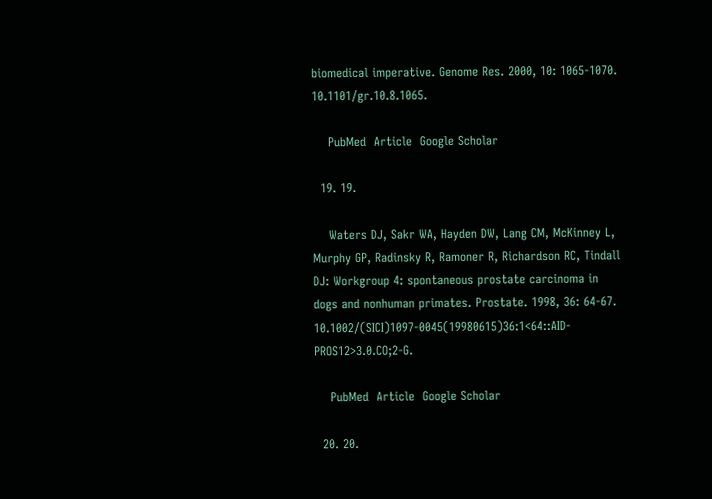biomedical imperative. Genome Res. 2000, 10: 1065-1070. 10.1101/gr.10.8.1065.

    PubMed  Article  Google Scholar

  19. 19.

    Waters DJ, Sakr WA, Hayden DW, Lang CM, McKinney L, Murphy GP, Radinsky R, Ramoner R, Richardson RC, Tindall DJ: Workgroup 4: spontaneous prostate carcinoma in dogs and nonhuman primates. Prostate. 1998, 36: 64-67. 10.1002/(SICI)1097-0045(19980615)36:1<64::AID-PROS12>3.0.CO;2-G.

    PubMed  Article  Google Scholar

  20. 20.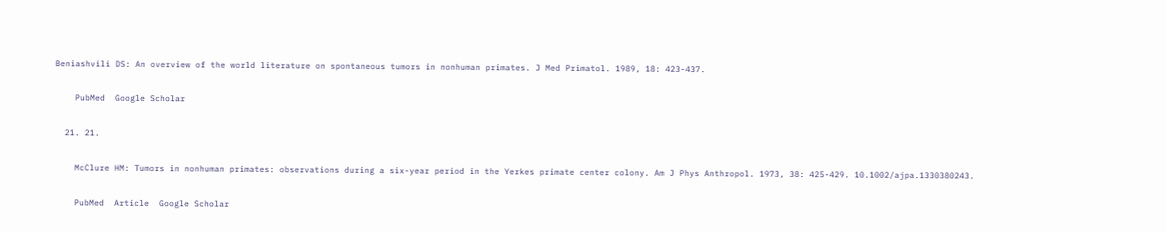Beniashvili DS: An overview of the world literature on spontaneous tumors in nonhuman primates. J Med Primatol. 1989, 18: 423-437.

    PubMed  Google Scholar

  21. 21.

    McClure HM: Tumors in nonhuman primates: observations during a six-year period in the Yerkes primate center colony. Am J Phys Anthropol. 1973, 38: 425-429. 10.1002/ajpa.1330380243.

    PubMed  Article  Google Scholar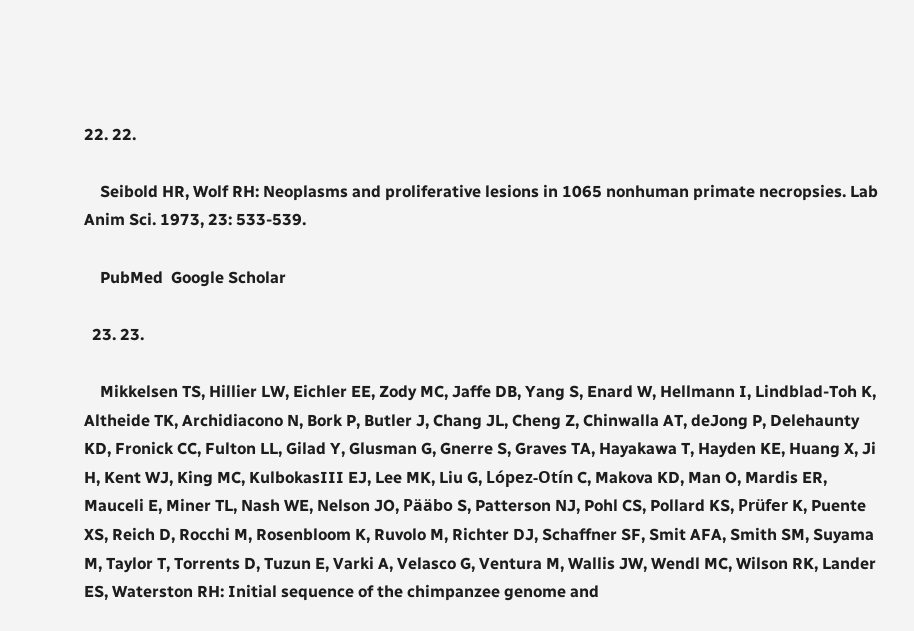22. 22.

    Seibold HR, Wolf RH: Neoplasms and proliferative lesions in 1065 nonhuman primate necropsies. Lab Anim Sci. 1973, 23: 533-539.

    PubMed  Google Scholar

  23. 23.

    Mikkelsen TS, Hillier LW, Eichler EE, Zody MC, Jaffe DB, Yang S, Enard W, Hellmann I, Lindblad-Toh K, Altheide TK, Archidiacono N, Bork P, Butler J, Chang JL, Cheng Z, Chinwalla AT, deJong P, Delehaunty KD, Fronick CC, Fulton LL, Gilad Y, Glusman G, Gnerre S, Graves TA, Hayakawa T, Hayden KE, Huang X, Ji H, Kent WJ, King MC, KulbokasIII EJ, Lee MK, Liu G, López-Otín C, Makova KD, Man O, Mardis ER, Mauceli E, Miner TL, Nash WE, Nelson JO, Pääbo S, Patterson NJ, Pohl CS, Pollard KS, Prüfer K, Puente XS, Reich D, Rocchi M, Rosenbloom K, Ruvolo M, Richter DJ, Schaffner SF, Smit AFA, Smith SM, Suyama M, Taylor T, Torrents D, Tuzun E, Varki A, Velasco G, Ventura M, Wallis JW, Wendl MC, Wilson RK, Lander ES, Waterston RH: Initial sequence of the chimpanzee genome and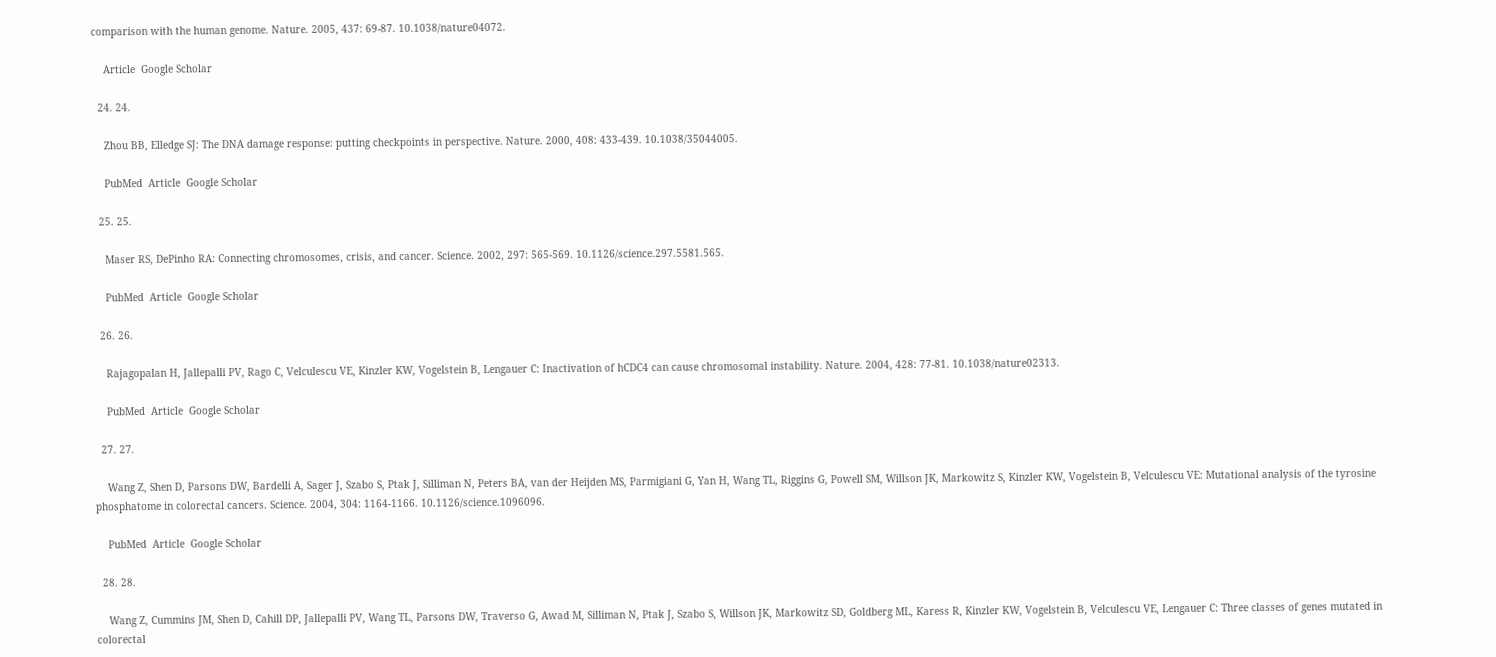comparison with the human genome. Nature. 2005, 437: 69-87. 10.1038/nature04072.

    Article  Google Scholar

  24. 24.

    Zhou BB, Elledge SJ: The DNA damage response: putting checkpoints in perspective. Nature. 2000, 408: 433-439. 10.1038/35044005.

    PubMed  Article  Google Scholar

  25. 25.

    Maser RS, DePinho RA: Connecting chromosomes, crisis, and cancer. Science. 2002, 297: 565-569. 10.1126/science.297.5581.565.

    PubMed  Article  Google Scholar

  26. 26.

    Rajagopalan H, Jallepalli PV, Rago C, Velculescu VE, Kinzler KW, Vogelstein B, Lengauer C: Inactivation of hCDC4 can cause chromosomal instability. Nature. 2004, 428: 77-81. 10.1038/nature02313.

    PubMed  Article  Google Scholar

  27. 27.

    Wang Z, Shen D, Parsons DW, Bardelli A, Sager J, Szabo S, Ptak J, Silliman N, Peters BA, van der Heijden MS, Parmigiani G, Yan H, Wang TL, Riggins G, Powell SM, Willson JK, Markowitz S, Kinzler KW, Vogelstein B, Velculescu VE: Mutational analysis of the tyrosine phosphatome in colorectal cancers. Science. 2004, 304: 1164-1166. 10.1126/science.1096096.

    PubMed  Article  Google Scholar

  28. 28.

    Wang Z, Cummins JM, Shen D, Cahill DP, Jallepalli PV, Wang TL, Parsons DW, Traverso G, Awad M, Silliman N, Ptak J, Szabo S, Willson JK, Markowitz SD, Goldberg ML, Karess R, Kinzler KW, Vogelstein B, Velculescu VE, Lengauer C: Three classes of genes mutated in colorectal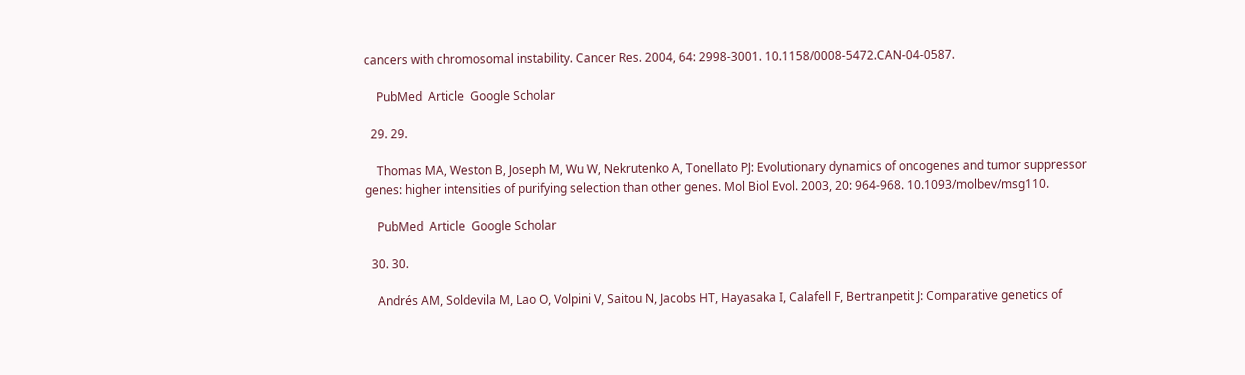cancers with chromosomal instability. Cancer Res. 2004, 64: 2998-3001. 10.1158/0008-5472.CAN-04-0587.

    PubMed  Article  Google Scholar

  29. 29.

    Thomas MA, Weston B, Joseph M, Wu W, Nekrutenko A, Tonellato PJ: Evolutionary dynamics of oncogenes and tumor suppressor genes: higher intensities of purifying selection than other genes. Mol Biol Evol. 2003, 20: 964-968. 10.1093/molbev/msg110.

    PubMed  Article  Google Scholar

  30. 30.

    Andrés AM, Soldevila M, Lao O, Volpini V, Saitou N, Jacobs HT, Hayasaka I, Calafell F, Bertranpetit J: Comparative genetics of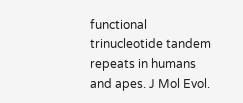functional trinucleotide tandem repeats in humans and apes. J Mol Evol.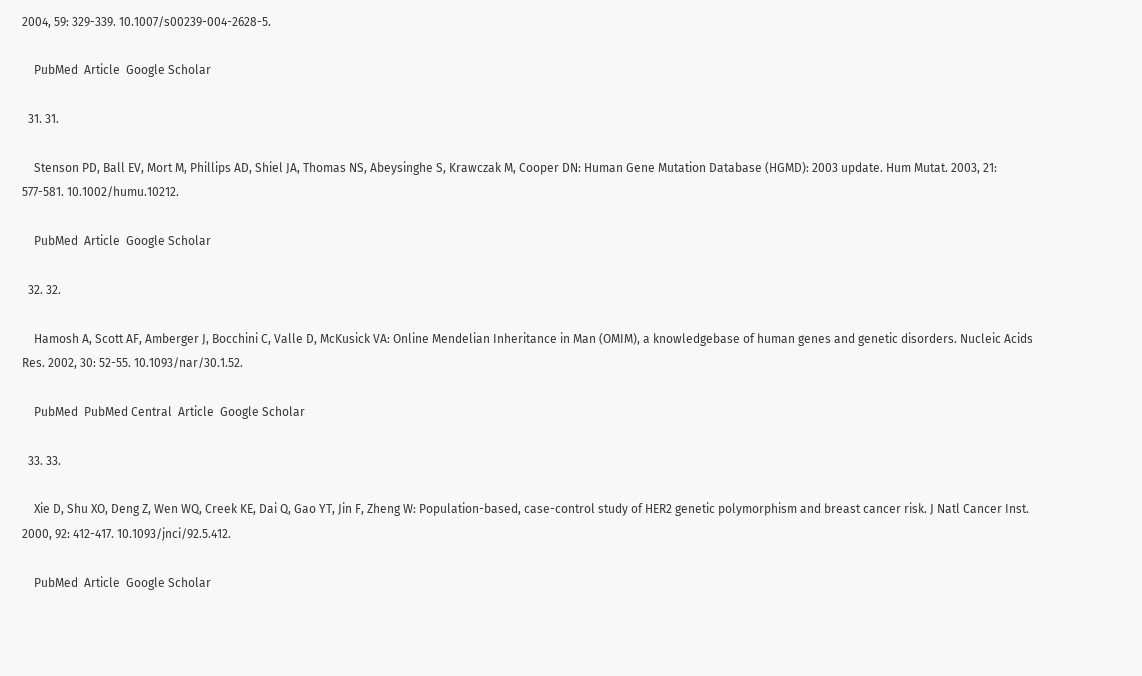2004, 59: 329-339. 10.1007/s00239-004-2628-5.

    PubMed  Article  Google Scholar

  31. 31.

    Stenson PD, Ball EV, Mort M, Phillips AD, Shiel JA, Thomas NS, Abeysinghe S, Krawczak M, Cooper DN: Human Gene Mutation Database (HGMD): 2003 update. Hum Mutat. 2003, 21: 577-581. 10.1002/humu.10212.

    PubMed  Article  Google Scholar

  32. 32.

    Hamosh A, Scott AF, Amberger J, Bocchini C, Valle D, McKusick VA: Online Mendelian Inheritance in Man (OMIM), a knowledgebase of human genes and genetic disorders. Nucleic Acids Res. 2002, 30: 52-55. 10.1093/nar/30.1.52.

    PubMed  PubMed Central  Article  Google Scholar

  33. 33.

    Xie D, Shu XO, Deng Z, Wen WQ, Creek KE, Dai Q, Gao YT, Jin F, Zheng W: Population-based, case-control study of HER2 genetic polymorphism and breast cancer risk. J Natl Cancer Inst. 2000, 92: 412-417. 10.1093/jnci/92.5.412.

    PubMed  Article  Google Scholar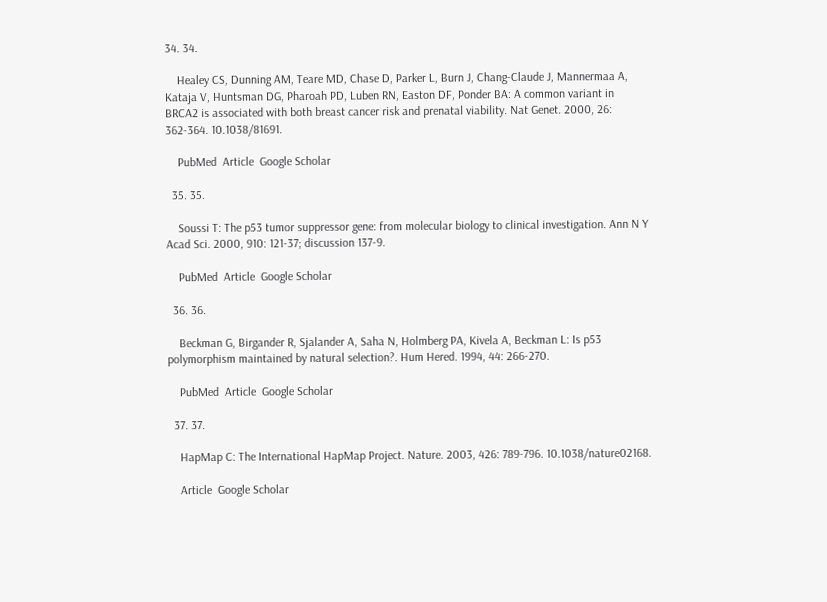34. 34.

    Healey CS, Dunning AM, Teare MD, Chase D, Parker L, Burn J, Chang-Claude J, Mannermaa A, Kataja V, Huntsman DG, Pharoah PD, Luben RN, Easton DF, Ponder BA: A common variant in BRCA2 is associated with both breast cancer risk and prenatal viability. Nat Genet. 2000, 26: 362-364. 10.1038/81691.

    PubMed  Article  Google Scholar

  35. 35.

    Soussi T: The p53 tumor suppressor gene: from molecular biology to clinical investigation. Ann N Y Acad Sci. 2000, 910: 121-37; discussion 137-9.

    PubMed  Article  Google Scholar

  36. 36.

    Beckman G, Birgander R, Sjalander A, Saha N, Holmberg PA, Kivela A, Beckman L: Is p53 polymorphism maintained by natural selection?. Hum Hered. 1994, 44: 266-270.

    PubMed  Article  Google Scholar

  37. 37.

    HapMap C: The International HapMap Project. Nature. 2003, 426: 789-796. 10.1038/nature02168.

    Article  Google Scholar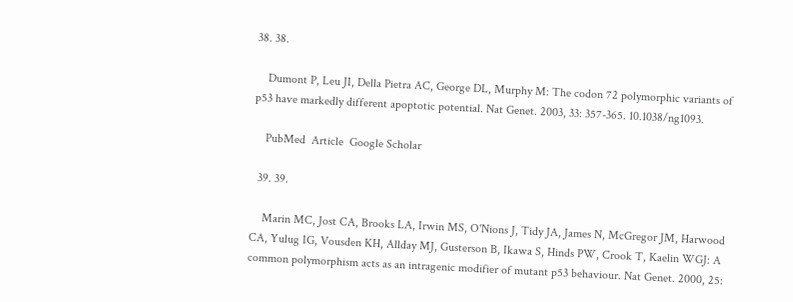38. 38.

    Dumont P, Leu JI, Della Pietra AC, George DL, Murphy M: The codon 72 polymorphic variants of p53 have markedly different apoptotic potential. Nat Genet. 2003, 33: 357-365. 10.1038/ng1093.

    PubMed  Article  Google Scholar

  39. 39.

    Marin MC, Jost CA, Brooks LA, Irwin MS, O'Nions J, Tidy JA, James N, McGregor JM, Harwood CA, Yulug IG, Vousden KH, Allday MJ, Gusterson B, Ikawa S, Hinds PW, Crook T, Kaelin WGJ: A common polymorphism acts as an intragenic modifier of mutant p53 behaviour. Nat Genet. 2000, 25: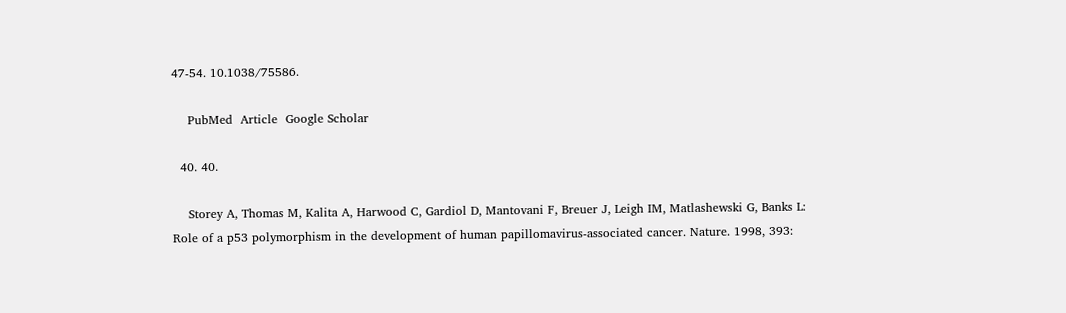47-54. 10.1038/75586.

    PubMed  Article  Google Scholar

  40. 40.

    Storey A, Thomas M, Kalita A, Harwood C, Gardiol D, Mantovani F, Breuer J, Leigh IM, Matlashewski G, Banks L: Role of a p53 polymorphism in the development of human papillomavirus-associated cancer. Nature. 1998, 393: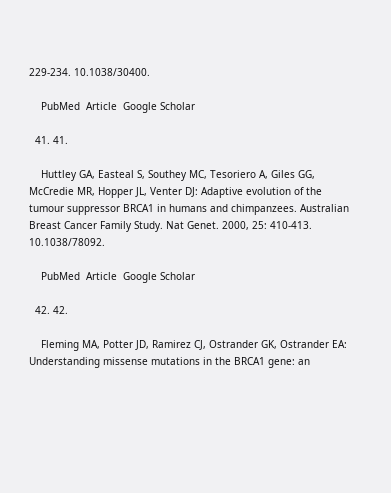229-234. 10.1038/30400.

    PubMed  Article  Google Scholar

  41. 41.

    Huttley GA, Easteal S, Southey MC, Tesoriero A, Giles GG, McCredie MR, Hopper JL, Venter DJ: Adaptive evolution of the tumour suppressor BRCA1 in humans and chimpanzees. Australian Breast Cancer Family Study. Nat Genet. 2000, 25: 410-413. 10.1038/78092.

    PubMed  Article  Google Scholar

  42. 42.

    Fleming MA, Potter JD, Ramirez CJ, Ostrander GK, Ostrander EA: Understanding missense mutations in the BRCA1 gene: an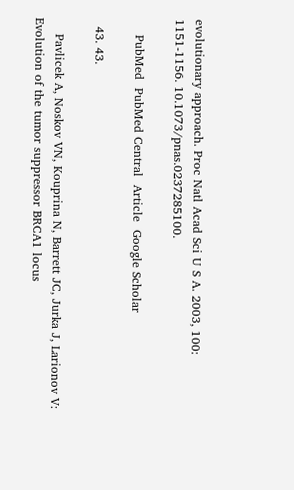evolutionary approach. Proc Natl Acad Sci U S A. 2003, 100: 1151-1156. 10.1073/pnas.0237285100.

    PubMed  PubMed Central  Article  Google Scholar

  43. 43.

    Pavlicek A, Noskov VN, Kouprina N, Barrett JC, Jurka J, Larionov V: Evolution of the tumor suppressor BRCA1 locus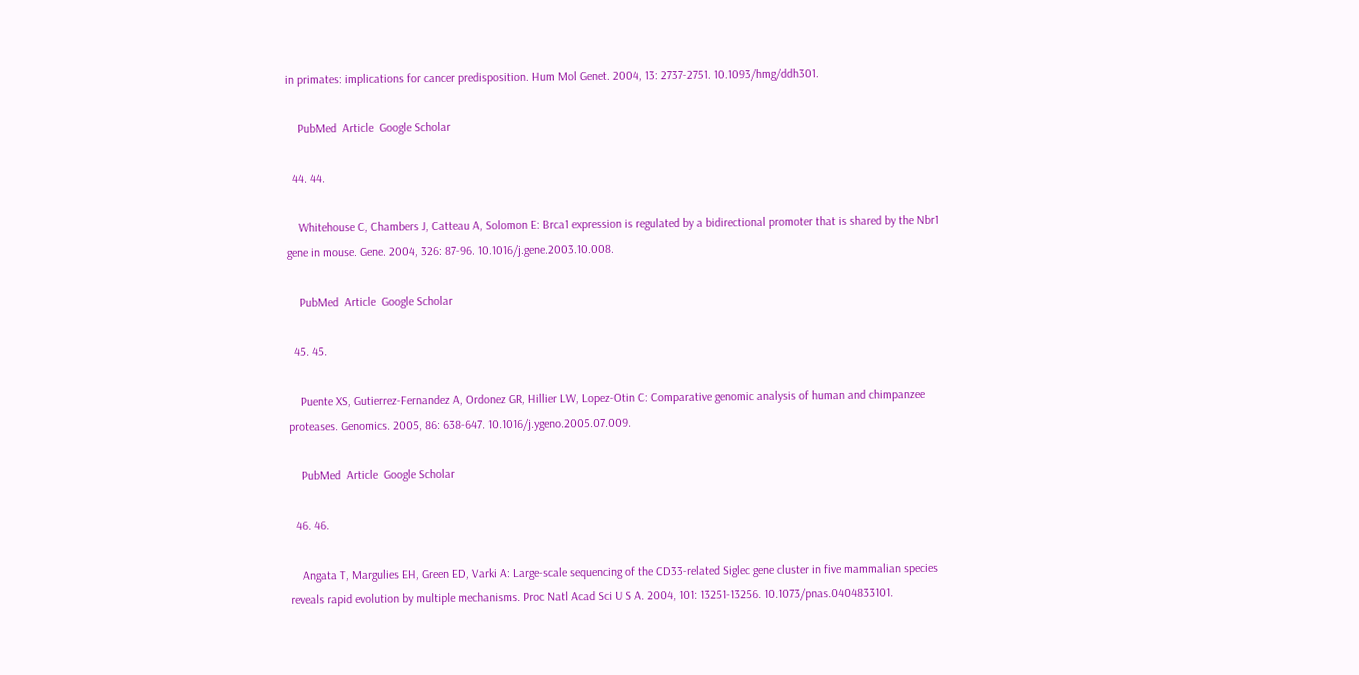in primates: implications for cancer predisposition. Hum Mol Genet. 2004, 13: 2737-2751. 10.1093/hmg/ddh301.

    PubMed  Article  Google Scholar

  44. 44.

    Whitehouse C, Chambers J, Catteau A, Solomon E: Brca1 expression is regulated by a bidirectional promoter that is shared by the Nbr1 gene in mouse. Gene. 2004, 326: 87-96. 10.1016/j.gene.2003.10.008.

    PubMed  Article  Google Scholar

  45. 45.

    Puente XS, Gutierrez-Fernandez A, Ordonez GR, Hillier LW, Lopez-Otin C: Comparative genomic analysis of human and chimpanzee proteases. Genomics. 2005, 86: 638-647. 10.1016/j.ygeno.2005.07.009.

    PubMed  Article  Google Scholar

  46. 46.

    Angata T, Margulies EH, Green ED, Varki A: Large-scale sequencing of the CD33-related Siglec gene cluster in five mammalian species reveals rapid evolution by multiple mechanisms. Proc Natl Acad Sci U S A. 2004, 101: 13251-13256. 10.1073/pnas.0404833101.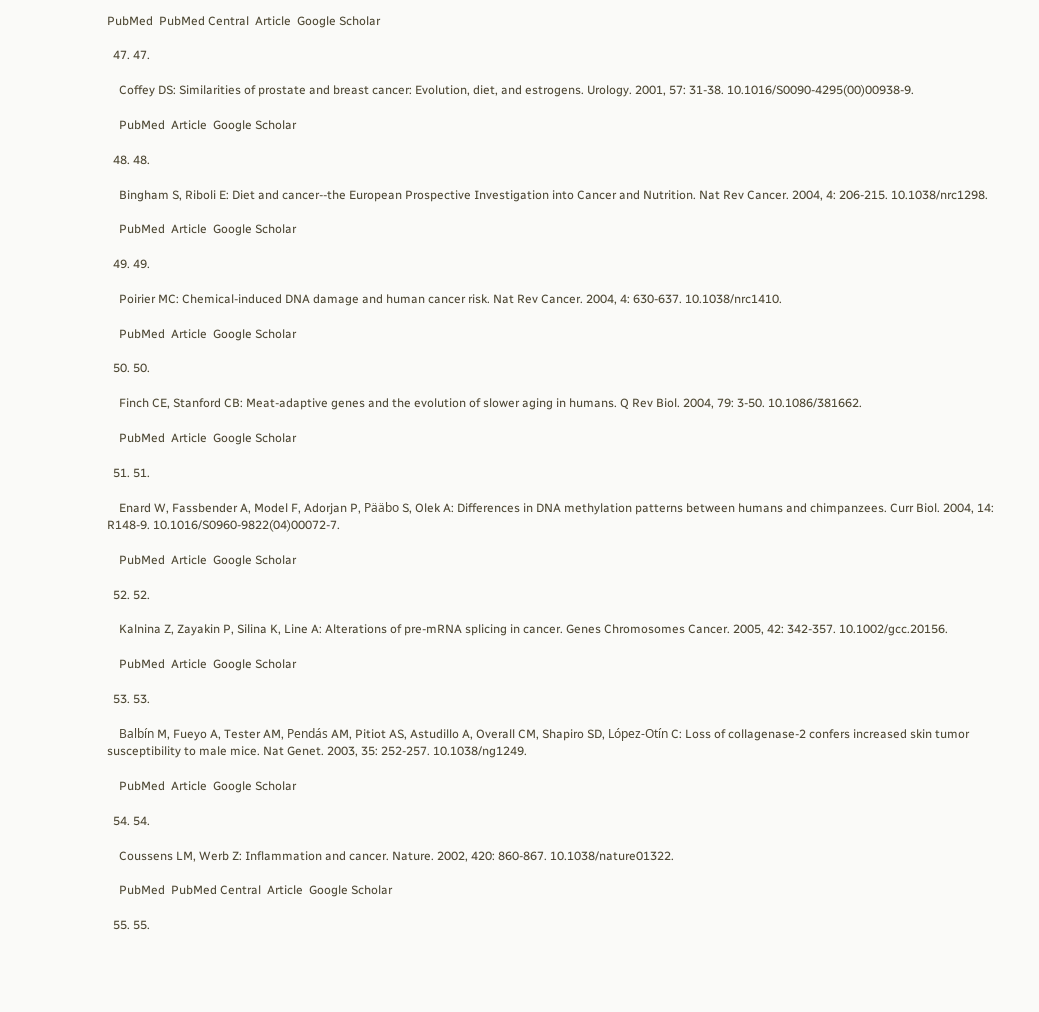PubMed  PubMed Central  Article  Google Scholar

  47. 47.

    Coffey DS: Similarities of prostate and breast cancer: Evolution, diet, and estrogens. Urology. 2001, 57: 31-38. 10.1016/S0090-4295(00)00938-9.

    PubMed  Article  Google Scholar

  48. 48.

    Bingham S, Riboli E: Diet and cancer--the European Prospective Investigation into Cancer and Nutrition. Nat Rev Cancer. 2004, 4: 206-215. 10.1038/nrc1298.

    PubMed  Article  Google Scholar

  49. 49.

    Poirier MC: Chemical-induced DNA damage and human cancer risk. Nat Rev Cancer. 2004, 4: 630-637. 10.1038/nrc1410.

    PubMed  Article  Google Scholar

  50. 50.

    Finch CE, Stanford CB: Meat-adaptive genes and the evolution of slower aging in humans. Q Rev Biol. 2004, 79: 3-50. 10.1086/381662.

    PubMed  Article  Google Scholar

  51. 51.

    Enard W, Fassbender A, Model F, Adorjan P, Pääbo S, Olek A: Differences in DNA methylation patterns between humans and chimpanzees. Curr Biol. 2004, 14: R148-9. 10.1016/S0960-9822(04)00072-7.

    PubMed  Article  Google Scholar

  52. 52.

    Kalnina Z, Zayakin P, Silina K, Line A: Alterations of pre-mRNA splicing in cancer. Genes Chromosomes Cancer. 2005, 42: 342-357. 10.1002/gcc.20156.

    PubMed  Article  Google Scholar

  53. 53.

    Balbín M, Fueyo A, Tester AM, Pendás AM, Pitiot AS, Astudillo A, Overall CM, Shapiro SD, López-Otín C: Loss of collagenase-2 confers increased skin tumor susceptibility to male mice. Nat Genet. 2003, 35: 252-257. 10.1038/ng1249.

    PubMed  Article  Google Scholar

  54. 54.

    Coussens LM, Werb Z: Inflammation and cancer. Nature. 2002, 420: 860-867. 10.1038/nature01322.

    PubMed  PubMed Central  Article  Google Scholar

  55. 55.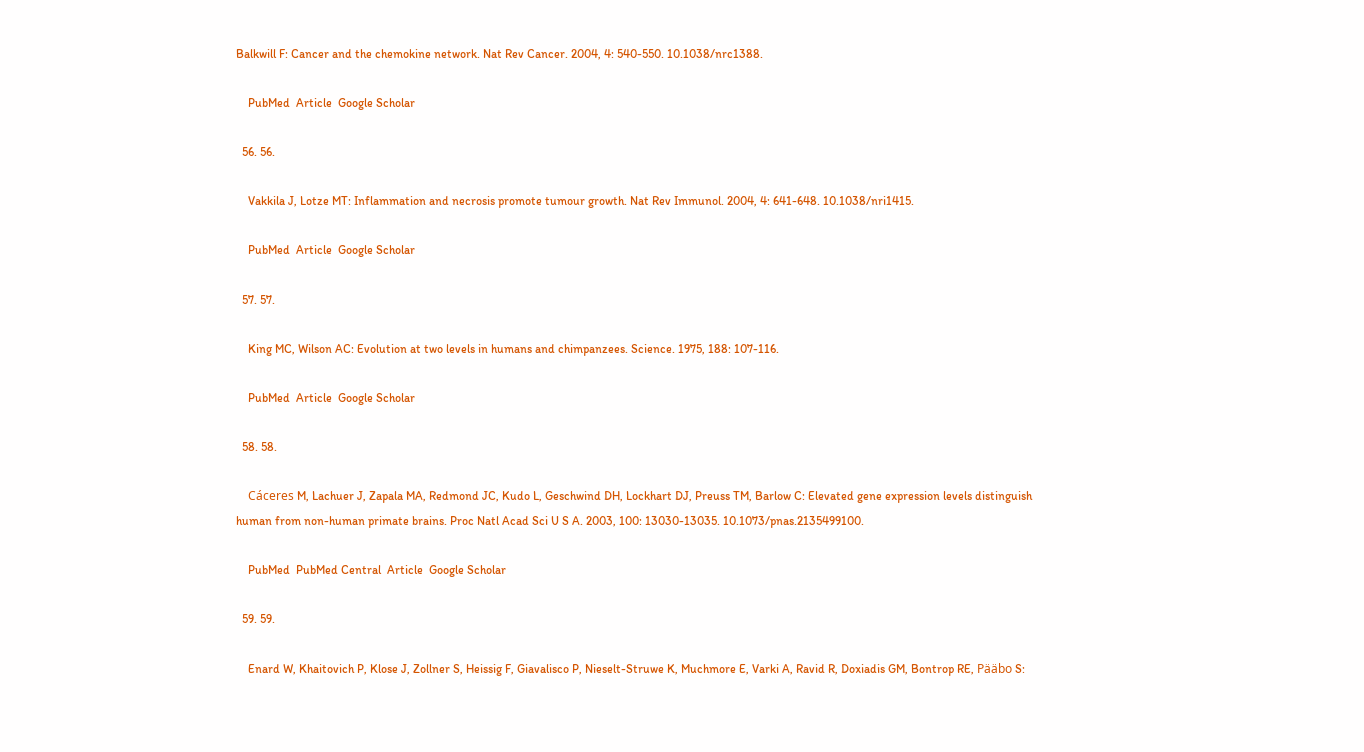Balkwill F: Cancer and the chemokine network. Nat Rev Cancer. 2004, 4: 540-550. 10.1038/nrc1388.

    PubMed  Article  Google Scholar

  56. 56.

    Vakkila J, Lotze MT: Inflammation and necrosis promote tumour growth. Nat Rev Immunol. 2004, 4: 641-648. 10.1038/nri1415.

    PubMed  Article  Google Scholar

  57. 57.

    King MC, Wilson AC: Evolution at two levels in humans and chimpanzees. Science. 1975, 188: 107-116.

    PubMed  Article  Google Scholar

  58. 58.

    Cáceres M, Lachuer J, Zapala MA, Redmond JC, Kudo L, Geschwind DH, Lockhart DJ, Preuss TM, Barlow C: Elevated gene expression levels distinguish human from non-human primate brains. Proc Natl Acad Sci U S A. 2003, 100: 13030-13035. 10.1073/pnas.2135499100.

    PubMed  PubMed Central  Article  Google Scholar

  59. 59.

    Enard W, Khaitovich P, Klose J, Zollner S, Heissig F, Giavalisco P, Nieselt-Struwe K, Muchmore E, Varki A, Ravid R, Doxiadis GM, Bontrop RE, Pääbo S: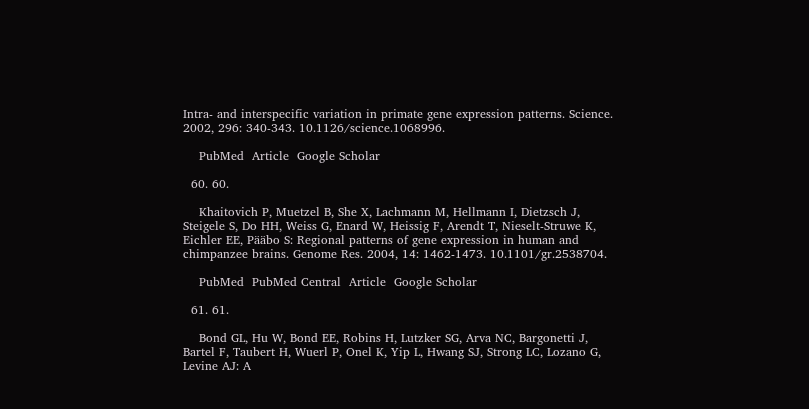Intra- and interspecific variation in primate gene expression patterns. Science. 2002, 296: 340-343. 10.1126/science.1068996.

    PubMed  Article  Google Scholar

  60. 60.

    Khaitovich P, Muetzel B, She X, Lachmann M, Hellmann I, Dietzsch J, Steigele S, Do HH, Weiss G, Enard W, Heissig F, Arendt T, Nieselt-Struwe K, Eichler EE, Pääbo S: Regional patterns of gene expression in human and chimpanzee brains. Genome Res. 2004, 14: 1462-1473. 10.1101/gr.2538704.

    PubMed  PubMed Central  Article  Google Scholar

  61. 61.

    Bond GL, Hu W, Bond EE, Robins H, Lutzker SG, Arva NC, Bargonetti J, Bartel F, Taubert H, Wuerl P, Onel K, Yip L, Hwang SJ, Strong LC, Lozano G, Levine AJ: A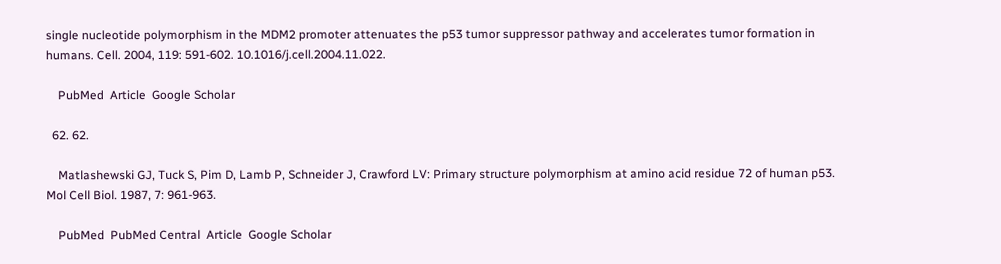single nucleotide polymorphism in the MDM2 promoter attenuates the p53 tumor suppressor pathway and accelerates tumor formation in humans. Cell. 2004, 119: 591-602. 10.1016/j.cell.2004.11.022.

    PubMed  Article  Google Scholar

  62. 62.

    Matlashewski GJ, Tuck S, Pim D, Lamb P, Schneider J, Crawford LV: Primary structure polymorphism at amino acid residue 72 of human p53. Mol Cell Biol. 1987, 7: 961-963.

    PubMed  PubMed Central  Article  Google Scholar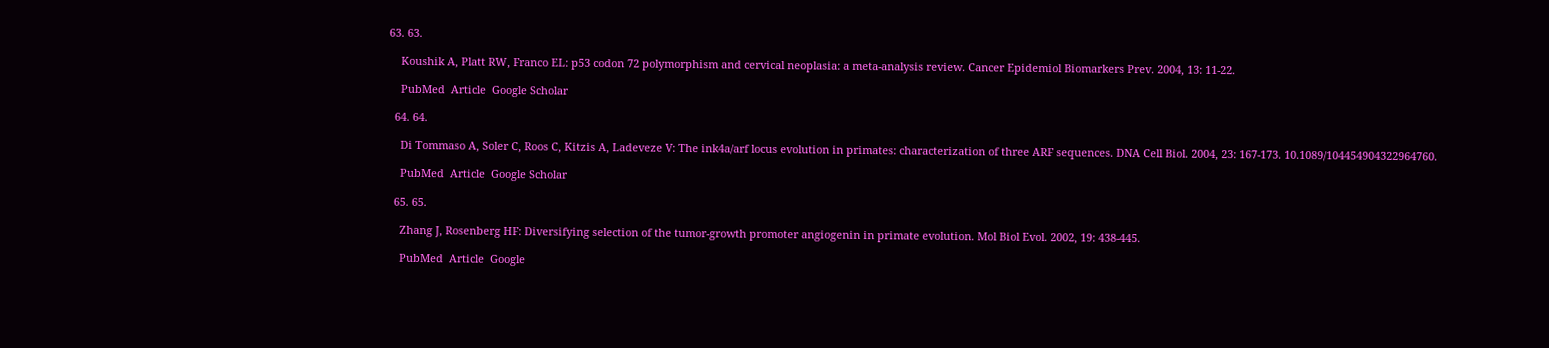63. 63.

    Koushik A, Platt RW, Franco EL: p53 codon 72 polymorphism and cervical neoplasia: a meta-analysis review. Cancer Epidemiol Biomarkers Prev. 2004, 13: 11-22.

    PubMed  Article  Google Scholar

  64. 64.

    Di Tommaso A, Soler C, Roos C, Kitzis A, Ladeveze V: The ink4a/arf locus evolution in primates: characterization of three ARF sequences. DNA Cell Biol. 2004, 23: 167-173. 10.1089/104454904322964760.

    PubMed  Article  Google Scholar

  65. 65.

    Zhang J, Rosenberg HF: Diversifying selection of the tumor-growth promoter angiogenin in primate evolution. Mol Biol Evol. 2002, 19: 438-445.

    PubMed  Article  Google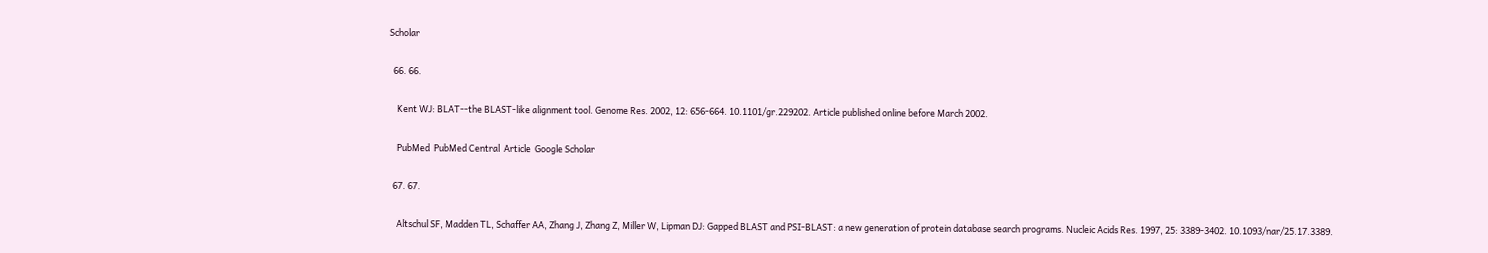Scholar

  66. 66.

    Kent WJ: BLAT--the BLAST-like alignment tool. Genome Res. 2002, 12: 656-664. 10.1101/gr.229202. Article published online before March 2002.

    PubMed  PubMed Central  Article  Google Scholar

  67. 67.

    Altschul SF, Madden TL, Schaffer AA, Zhang J, Zhang Z, Miller W, Lipman DJ: Gapped BLAST and PSI-BLAST: a new generation of protein database search programs. Nucleic Acids Res. 1997, 25: 3389-3402. 10.1093/nar/25.17.3389.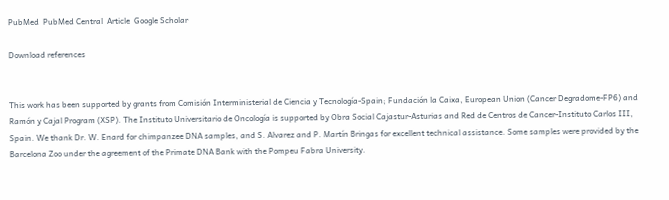PubMed  PubMed Central  Article  Google Scholar

Download references


This work has been supported by grants from Comisión Interministerial de Ciencia y Tecnología-Spain; Fundación la Caixa, European Union (Cancer Degradome-FP6) and Ramón y Cajal Program (XSP). The Instituto Universitario de Oncología is supported by Obra Social Cajastur-Asturias and Red de Centros de Cancer-Instituto Carlos III, Spain. We thank Dr. W. Enard for chimpanzee DNA samples, and S. Alvarez and P. Martín Bringas for excellent technical assistance. Some samples were provided by the Barcelona Zoo under the agreement of the Primate DNA Bank with the Pompeu Fabra University.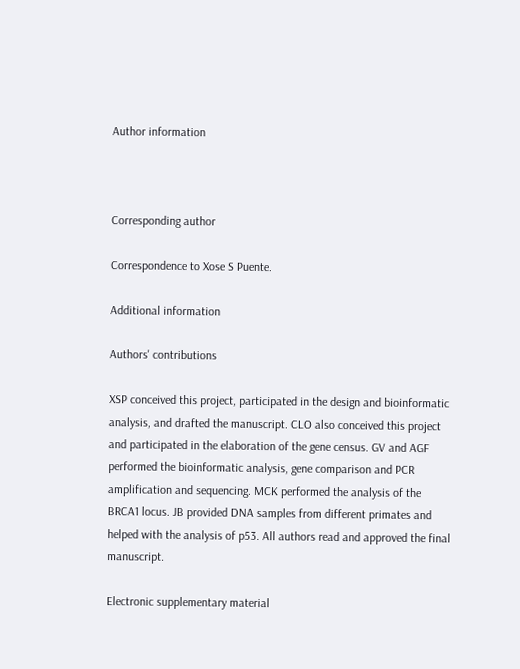Author information



Corresponding author

Correspondence to Xose S Puente.

Additional information

Authors' contributions

XSP conceived this project, participated in the design and bioinformatic analysis, and drafted the manuscript. CLO also conceived this project and participated in the elaboration of the gene census. GV and AGF performed the bioinformatic analysis, gene comparison and PCR amplification and sequencing. MCK performed the analysis of the BRCA1 locus. JB provided DNA samples from different primates and helped with the analysis of p53. All authors read and approved the final manuscript.

Electronic supplementary material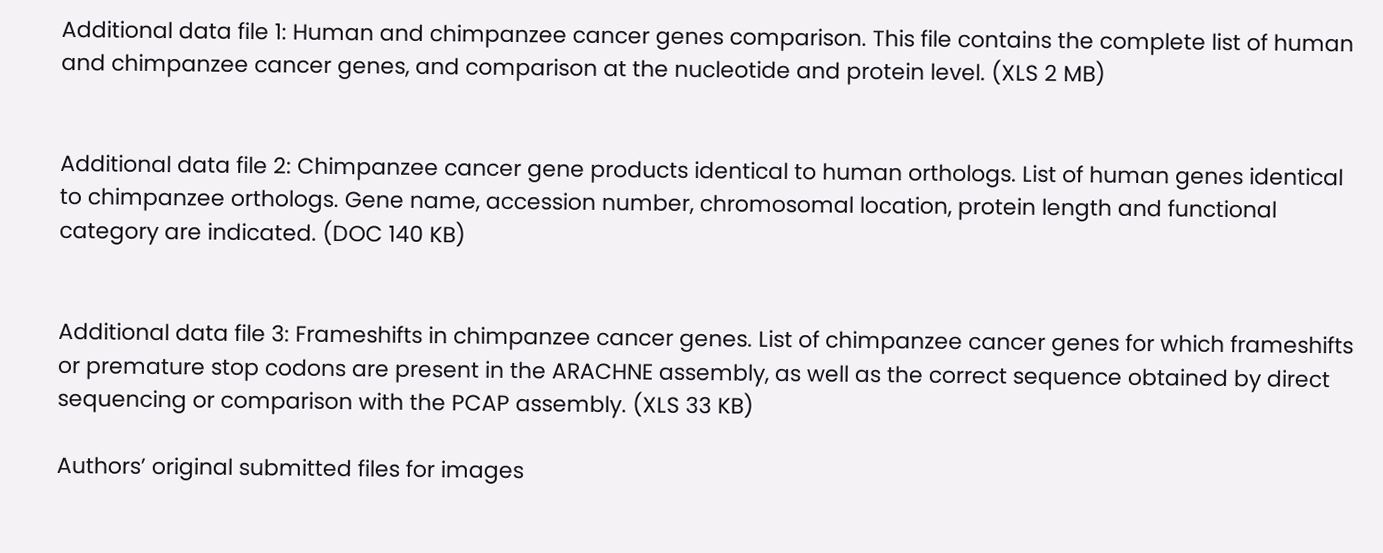Additional data file 1: Human and chimpanzee cancer genes comparison. This file contains the complete list of human and chimpanzee cancer genes, and comparison at the nucleotide and protein level. (XLS 2 MB)


Additional data file 2: Chimpanzee cancer gene products identical to human orthologs. List of human genes identical to chimpanzee orthologs. Gene name, accession number, chromosomal location, protein length and functional category are indicated. (DOC 140 KB)


Additional data file 3: Frameshifts in chimpanzee cancer genes. List of chimpanzee cancer genes for which frameshifts or premature stop codons are present in the ARACHNE assembly, as well as the correct sequence obtained by direct sequencing or comparison with the PCAP assembly. (XLS 33 KB)

Authors’ original submitted files for images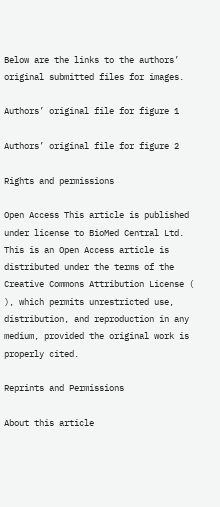Below are the links to the authors’ original submitted files for images.

Authors’ original file for figure 1

Authors’ original file for figure 2

Rights and permissions

Open Access This article is published under license to BioMed Central Ltd. This is an Open Access article is distributed under the terms of the Creative Commons Attribution License ( ), which permits unrestricted use, distribution, and reproduction in any medium, provided the original work is properly cited.

Reprints and Permissions

About this article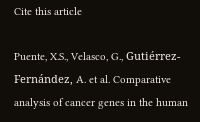Cite this article

Puente, X.S., Velasco, G., Gutiérrez-Fernández, A. et al. Comparative analysis of cancer genes in the human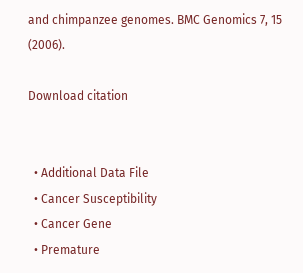and chimpanzee genomes. BMC Genomics 7, 15 (2006).

Download citation


  • Additional Data File
  • Cancer Susceptibility
  • Cancer Gene
  • Premature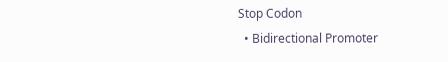Stop Codon
  • Bidirectional Promoter